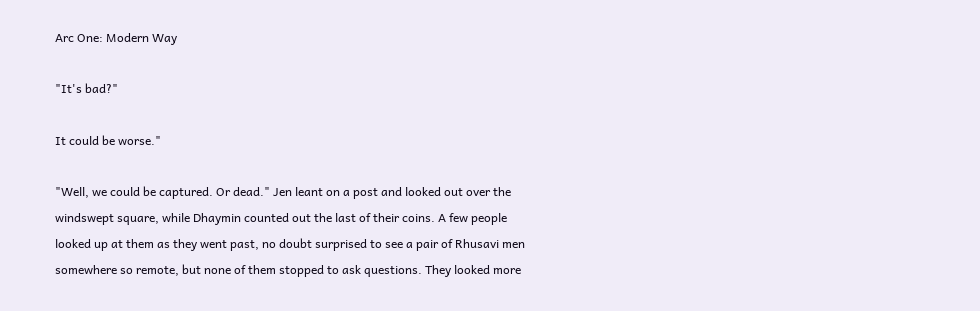Arc One: Modern Way

"It's bad?"

It could be worse."

"Well, we could be captured. Or dead." Jen leant on a post and looked out over the windswept square, while Dhaymin counted out the last of their coins. A few people looked up at them as they went past, no doubt surprised to see a pair of Rhusavi men somewhere so remote, but none of them stopped to ask questions. They looked more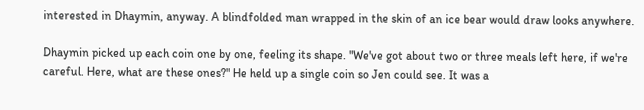interested in Dhaymin, anyway. A blindfolded man wrapped in the skin of an ice bear would draw looks anywhere.

Dhaymin picked up each coin one by one, feeling its shape. "We've got about two or three meals left here, if we're careful. Here, what are these ones?" He held up a single coin so Jen could see. It was a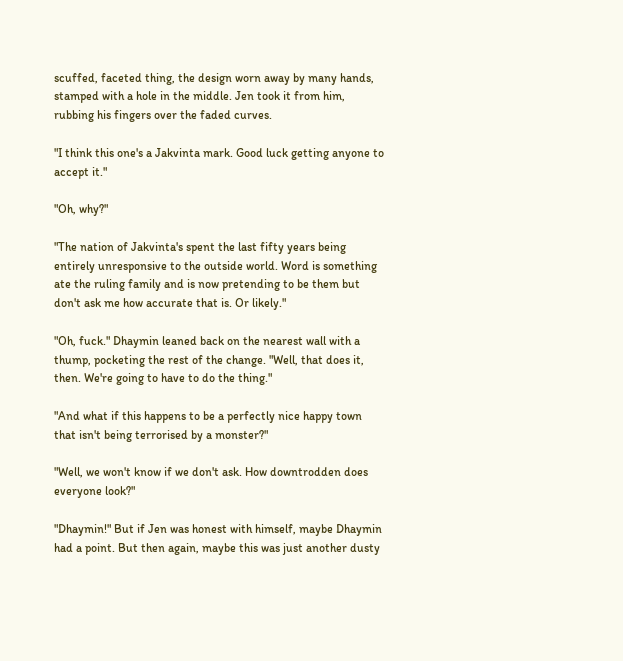scuffed, faceted thing, the design worn away by many hands, stamped with a hole in the middle. Jen took it from him, rubbing his fingers over the faded curves.

"I think this one's a Jakvinta mark. Good luck getting anyone to accept it."

"Oh, why?"

"The nation of Jakvinta's spent the last fifty years being entirely unresponsive to the outside world. Word is something ate the ruling family and is now pretending to be them but don't ask me how accurate that is. Or likely."

"Oh, fuck." Dhaymin leaned back on the nearest wall with a thump, pocketing the rest of the change. "Well, that does it, then. We're going to have to do the thing."

"And what if this happens to be a perfectly nice happy town that isn't being terrorised by a monster?"

"Well, we won't know if we don't ask. How downtrodden does everyone look?"

"Dhaymin!" But if Jen was honest with himself, maybe Dhaymin had a point. But then again, maybe this was just another dusty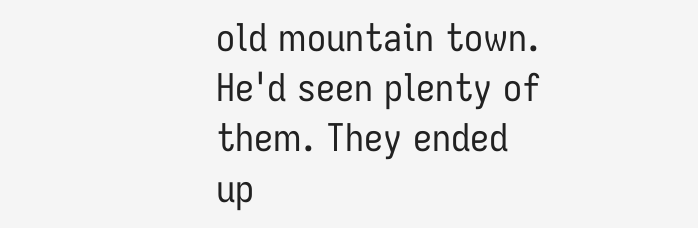old mountain town. He'd seen plenty of them. They ended up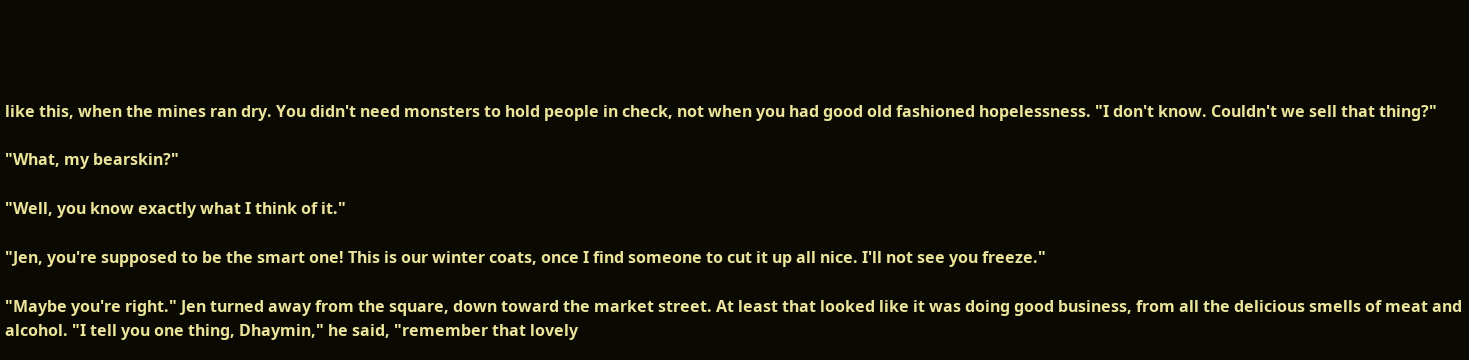like this, when the mines ran dry. You didn't need monsters to hold people in check, not when you had good old fashioned hopelessness. "I don't know. Couldn't we sell that thing?"

"What, my bearskin?"

"Well, you know exactly what I think of it."

"Jen, you're supposed to be the smart one! This is our winter coats, once I find someone to cut it up all nice. I'll not see you freeze."

"Maybe you're right." Jen turned away from the square, down toward the market street. At least that looked like it was doing good business, from all the delicious smells of meat and alcohol. "I tell you one thing, Dhaymin," he said, "remember that lovely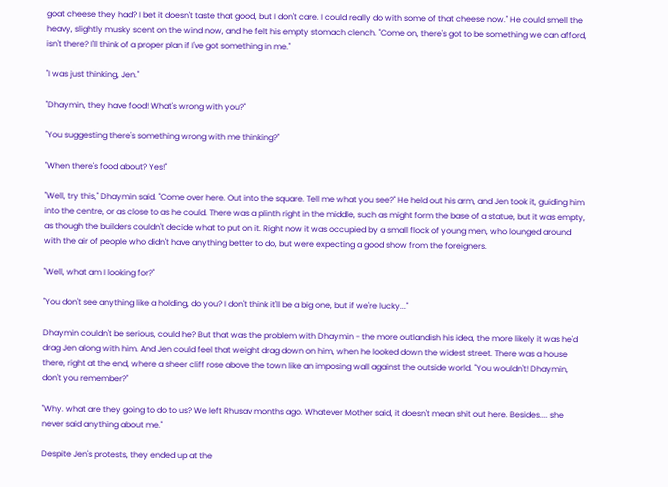goat cheese they had? I bet it doesn't taste that good, but I don't care. I could really do with some of that cheese now." He could smell the heavy, slightly musky scent on the wind now, and he felt his empty stomach clench. "Come on, there's got to be something we can afford, isn't there? I'll think of a proper plan if I've got something in me."

"I was just thinking, Jen."

"Dhaymin, they have food! What's wrong with you?"

"You suggesting there's something wrong with me thinking?"

"When there's food about? Yes!"

"Well, try this," Dhaymin said. "Come over here. Out into the square. Tell me what you see?" He held out his arm, and Jen took it, guiding him into the centre, or as close to as he could. There was a plinth right in the middle, such as might form the base of a statue, but it was empty, as though the builders couldn't decide what to put on it. Right now it was occupied by a small flock of young men, who lounged around with the air of people who didn't have anything better to do, but were expecting a good show from the foreigners.

"Well, what am I looking for?"

"You don't see anything like a holding, do you? I don't think it'll be a big one, but if we're lucky..."

Dhaymin couldn't be serious, could he? But that was the problem with Dhaymin - the more outlandish his idea, the more likely it was he'd drag Jen along with him. And Jen could feel that weight drag down on him, when he looked down the widest street. There was a house there, right at the end, where a sheer cliff rose above the town like an imposing wall against the outside world. "You wouldn't! Dhaymin, don't you remember?"

"Why. what are they going to do to us? We left Rhusav months ago. Whatever Mother said, it doesn't mean shit out here. Besides.... she never said anything about me."

Despite Jen's protests, they ended up at the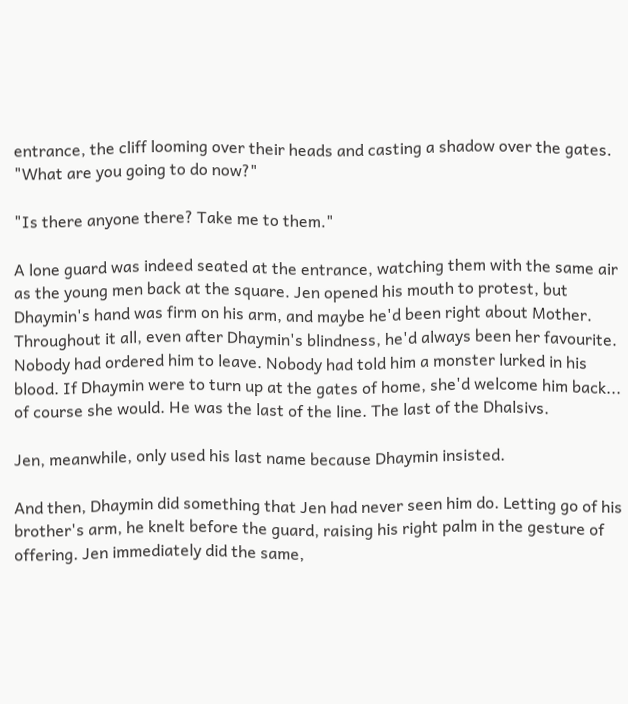entrance, the cliff looming over their heads and casting a shadow over the gates. "What are you going to do now?"

"Is there anyone there? Take me to them."

A lone guard was indeed seated at the entrance, watching them with the same air as the young men back at the square. Jen opened his mouth to protest, but Dhaymin's hand was firm on his arm, and maybe he'd been right about Mother. Throughout it all, even after Dhaymin's blindness, he'd always been her favourite. Nobody had ordered him to leave. Nobody had told him a monster lurked in his blood. If Dhaymin were to turn up at the gates of home, she'd welcome him back... of course she would. He was the last of the line. The last of the Dhalsivs.

Jen, meanwhile, only used his last name because Dhaymin insisted.

And then, Dhaymin did something that Jen had never seen him do. Letting go of his brother's arm, he knelt before the guard, raising his right palm in the gesture of offering. Jen immediately did the same,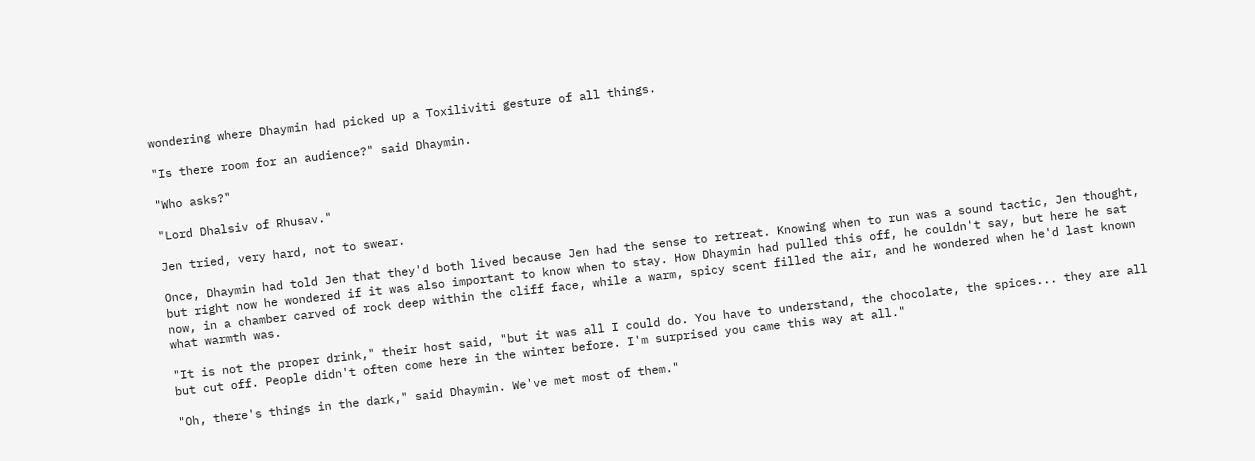wondering where Dhaymin had picked up a Toxiliviti gesture of all things.

"Is there room for an audience?" said Dhaymin.

"Who asks?"

"Lord Dhalsiv of Rhusav."

Jen tried, very hard, not to swear.

Once, Dhaymin had told Jen that they'd both lived because Jen had the sense to retreat. Knowing when to run was a sound tactic, Jen thought, but right now he wondered if it was also important to know when to stay. How Dhaymin had pulled this off, he couldn't say, but here he sat now, in a chamber carved of rock deep within the cliff face, while a warm, spicy scent filled the air, and he wondered when he'd last known what warmth was.

"It is not the proper drink," their host said, "but it was all I could do. You have to understand, the chocolate, the spices... they are all but cut off. People didn't often come here in the winter before. I'm surprised you came this way at all."

"Oh, there's things in the dark," said Dhaymin. We've met most of them."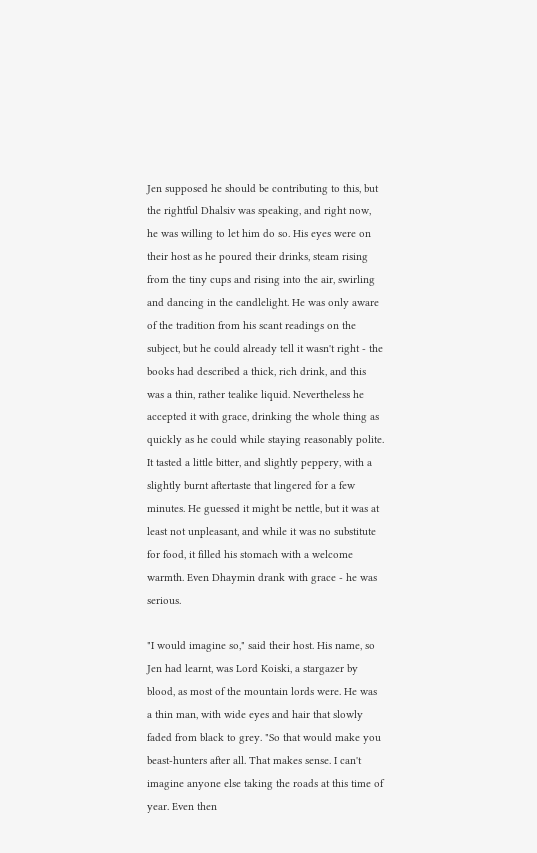Jen supposed he should be contributing to this, but the rightful Dhalsiv was speaking, and right now, he was willing to let him do so. His eyes were on their host as he poured their drinks, steam rising from the tiny cups and rising into the air, swirling and dancing in the candlelight. He was only aware of the tradition from his scant readings on the subject, but he could already tell it wasn't right - the books had described a thick, rich drink, and this was a thin, rather tealike liquid. Nevertheless he accepted it with grace, drinking the whole thing as quickly as he could while staying reasonably polite. It tasted a little bitter, and slightly peppery, with a slightly burnt aftertaste that lingered for a few minutes. He guessed it might be nettle, but it was at least not unpleasant, and while it was no substitute for food, it filled his stomach with a welcome warmth. Even Dhaymin drank with grace - he was serious.

"I would imagine so," said their host. His name, so Jen had learnt, was Lord Koiski, a stargazer by blood, as most of the mountain lords were. He was a thin man, with wide eyes and hair that slowly faded from black to grey. "So that would make you beast-hunters after all. That makes sense. I can't imagine anyone else taking the roads at this time of year. Even then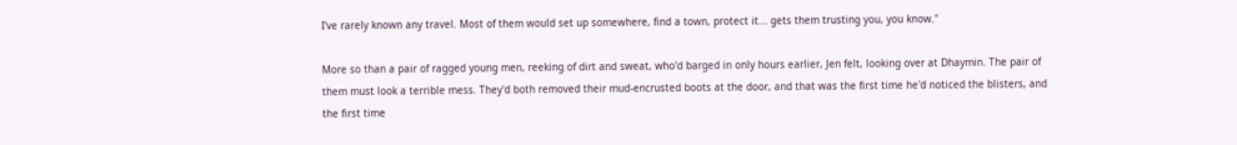I've rarely known any travel. Most of them would set up somewhere, find a town, protect it... gets them trusting you, you know."

More so than a pair of ragged young men, reeking of dirt and sweat, who'd barged in only hours earlier, Jen felt, looking over at Dhaymin. The pair of them must look a terrible mess. They'd both removed their mud-encrusted boots at the door, and that was the first time he'd noticed the blisters, and the first time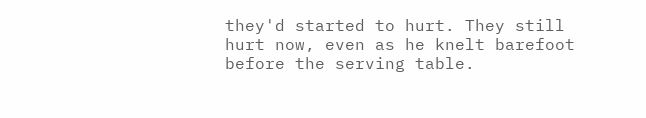they'd started to hurt. They still hurt now, even as he knelt barefoot before the serving table.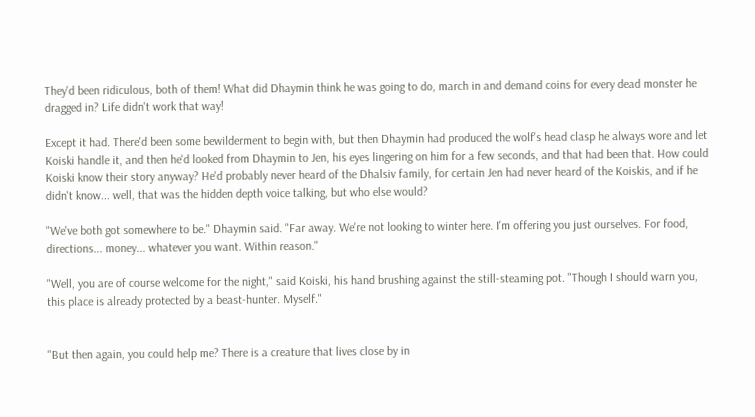They'd been ridiculous, both of them! What did Dhaymin think he was going to do, march in and demand coins for every dead monster he dragged in? Life didn't work that way!

Except it had. There'd been some bewilderment to begin with, but then Dhaymin had produced the wolf's head clasp he always wore and let Koiski handle it, and then he'd looked from Dhaymin to Jen, his eyes lingering on him for a few seconds, and that had been that. How could Koiski know their story anyway? He'd probably never heard of the Dhalsiv family, for certain Jen had never heard of the Koiskis, and if he didn't know... well, that was the hidden depth voice talking, but who else would?

"We've both got somewhere to be." Dhaymin said. "Far away. We're not looking to winter here. I'm offering you just ourselves. For food, directions... money... whatever you want. Within reason."

"Well, you are of course welcome for the night," said Koiski, his hand brushing against the still-steaming pot. "Though I should warn you, this place is already protected by a beast-hunter. Myself."


"But then again, you could help me? There is a creature that lives close by in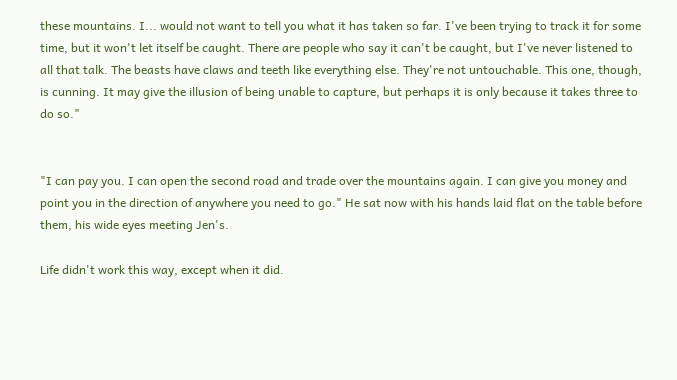these mountains. I... would not want to tell you what it has taken so far. I've been trying to track it for some time, but it won't let itself be caught. There are people who say it can't be caught, but I've never listened to all that talk. The beasts have claws and teeth like everything else. They're not untouchable. This one, though, is cunning. It may give the illusion of being unable to capture, but perhaps it is only because it takes three to do so."


"I can pay you. I can open the second road and trade over the mountains again. I can give you money and point you in the direction of anywhere you need to go." He sat now with his hands laid flat on the table before them, his wide eyes meeting Jen's.

Life didn't work this way, except when it did.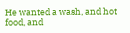He wanted a wash, and hot food, and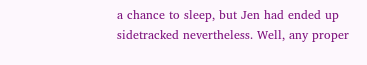a chance to sleep, but Jen had ended up sidetracked nevertheless. Well, any proper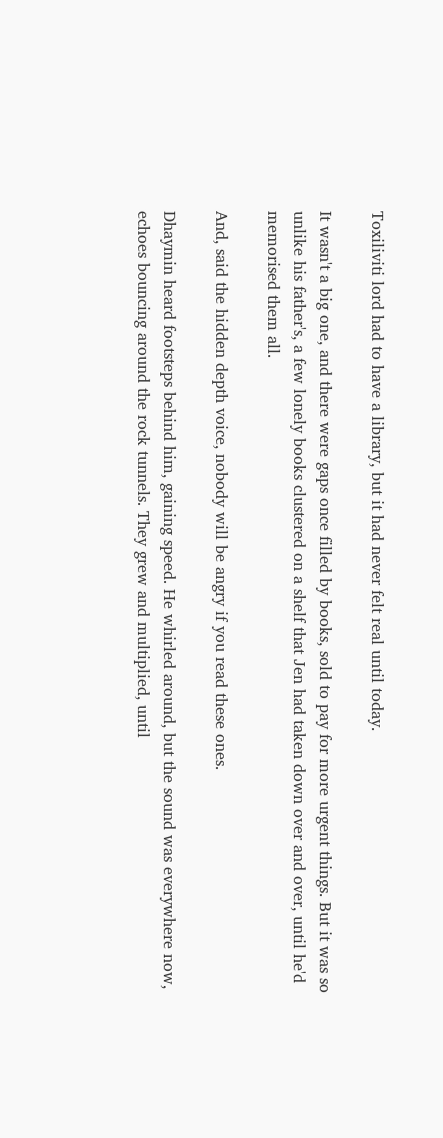Toxiliviti lord had to have a library, but it had never felt real until today.

It wasn't a big one, and there were gaps once filled by books, sold to pay for more urgent things. But it was so unlike his father's, a few lonely books clustered on a shelf that Jen had taken down over and over, until he'd memorised them all.

And, said the hidden depth voice, nobody will be angry if you read these ones.

Dhaymin heard footsteps behind him, gaining speed. He whirled around, but the sound was everywhere now, echoes bouncing around the rock tunnels. They grew and multiplied, until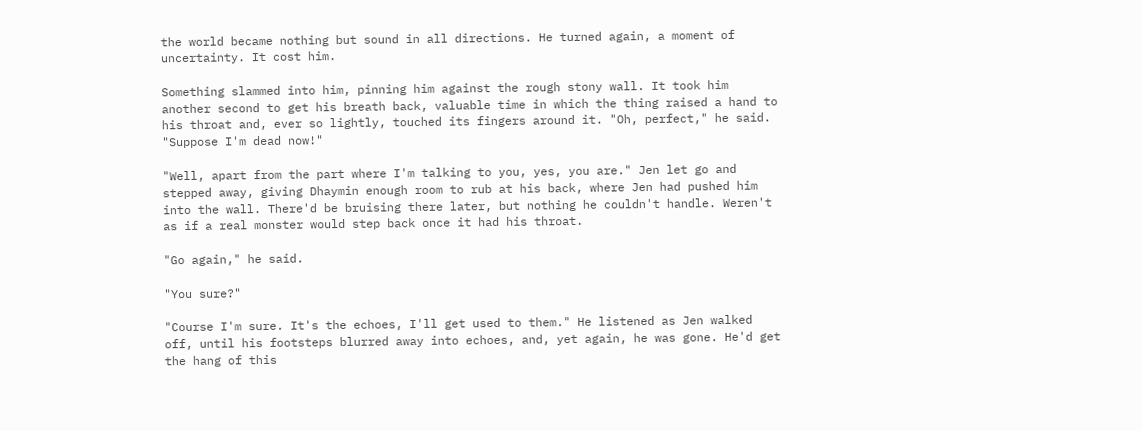the world became nothing but sound in all directions. He turned again, a moment of uncertainty. It cost him.

Something slammed into him, pinning him against the rough stony wall. It took him another second to get his breath back, valuable time in which the thing raised a hand to his throat and, ever so lightly, touched its fingers around it. "Oh, perfect," he said. "Suppose I'm dead now!"

"Well, apart from the part where I'm talking to you, yes, you are." Jen let go and stepped away, giving Dhaymin enough room to rub at his back, where Jen had pushed him into the wall. There'd be bruising there later, but nothing he couldn't handle. Weren't as if a real monster would step back once it had his throat.

"Go again," he said.

"You sure?"

"Course I'm sure. It's the echoes, I'll get used to them." He listened as Jen walked off, until his footsteps blurred away into echoes, and, yet again, he was gone. He'd get the hang of this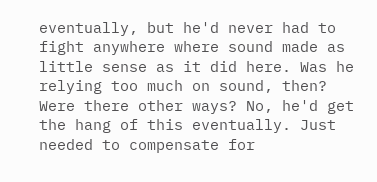eventually, but he'd never had to fight anywhere where sound made as little sense as it did here. Was he relying too much on sound, then? Were there other ways? No, he'd get the hang of this eventually. Just needed to compensate for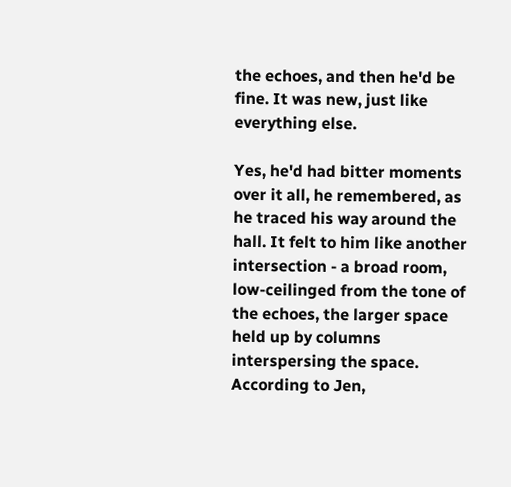the echoes, and then he'd be fine. It was new, just like everything else.

Yes, he'd had bitter moments over it all, he remembered, as he traced his way around the hall. It felt to him like another intersection - a broad room, low-ceilinged from the tone of the echoes, the larger space held up by columns interspersing the space. According to Jen,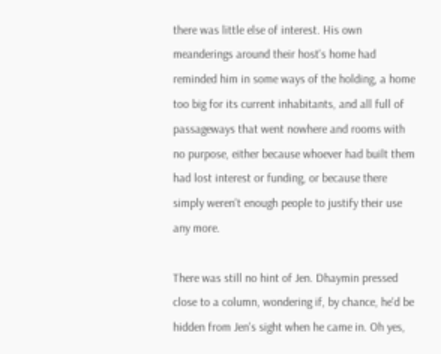there was little else of interest. His own meanderings around their host's home had reminded him in some ways of the holding, a home too big for its current inhabitants, and all full of passageways that went nowhere and rooms with no purpose, either because whoever had built them had lost interest or funding, or because there simply weren't enough people to justify their use any more.

There was still no hint of Jen. Dhaymin pressed close to a column, wondering if, by chance, he'd be hidden from Jen's sight when he came in. Oh yes,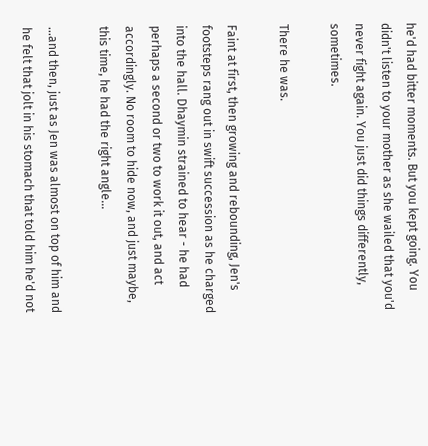he'd had bitter moments. But you kept going. You didn't listen to your mother as she wailed that you'd never fight again. You just did things differently, sometimes.

There he was.

Faint at first, then growing and rebounding, Jen's footsteps rang out in swift succession as he charged into the hall. Dhaymin strained to hear - he had perhaps a second or two to work it out, and act accordingly. No room to hide now, and just maybe, this time, he had the right angle...

...and then, just as Jen was almost on top of him and he felt that jolt in his stomach that told him he'd not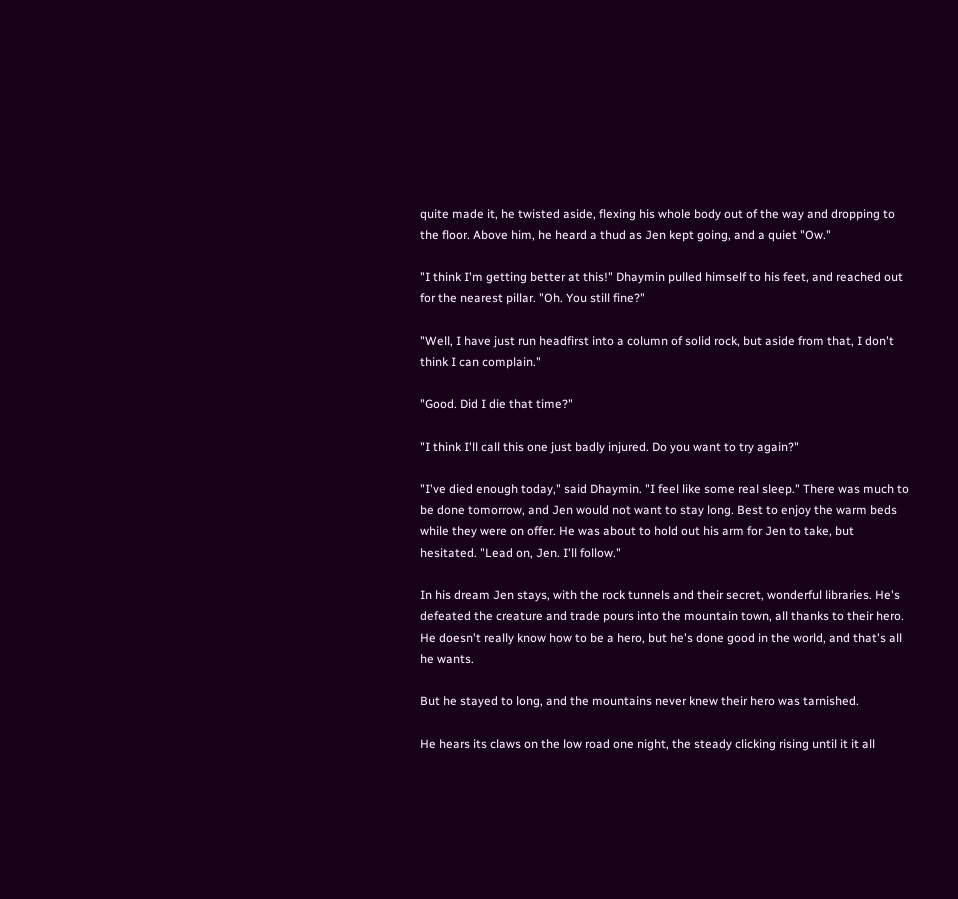quite made it, he twisted aside, flexing his whole body out of the way and dropping to the floor. Above him, he heard a thud as Jen kept going, and a quiet "Ow."

"I think I'm getting better at this!" Dhaymin pulled himself to his feet, and reached out for the nearest pillar. "Oh. You still fine?"

"Well, I have just run headfirst into a column of solid rock, but aside from that, I don't think I can complain."

"Good. Did I die that time?"

"I think I'll call this one just badly injured. Do you want to try again?"

"I've died enough today," said Dhaymin. "I feel like some real sleep." There was much to be done tomorrow, and Jen would not want to stay long. Best to enjoy the warm beds while they were on offer. He was about to hold out his arm for Jen to take, but hesitated. "Lead on, Jen. I'll follow."

In his dream Jen stays, with the rock tunnels and their secret, wonderful libraries. He's defeated the creature and trade pours into the mountain town, all thanks to their hero. He doesn't really know how to be a hero, but he's done good in the world, and that's all he wants.

But he stayed to long, and the mountains never knew their hero was tarnished.

He hears its claws on the low road one night, the steady clicking rising until it it all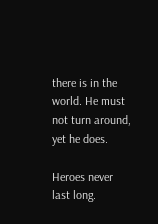there is in the world. He must not turn around, yet he does.

Heroes never last long.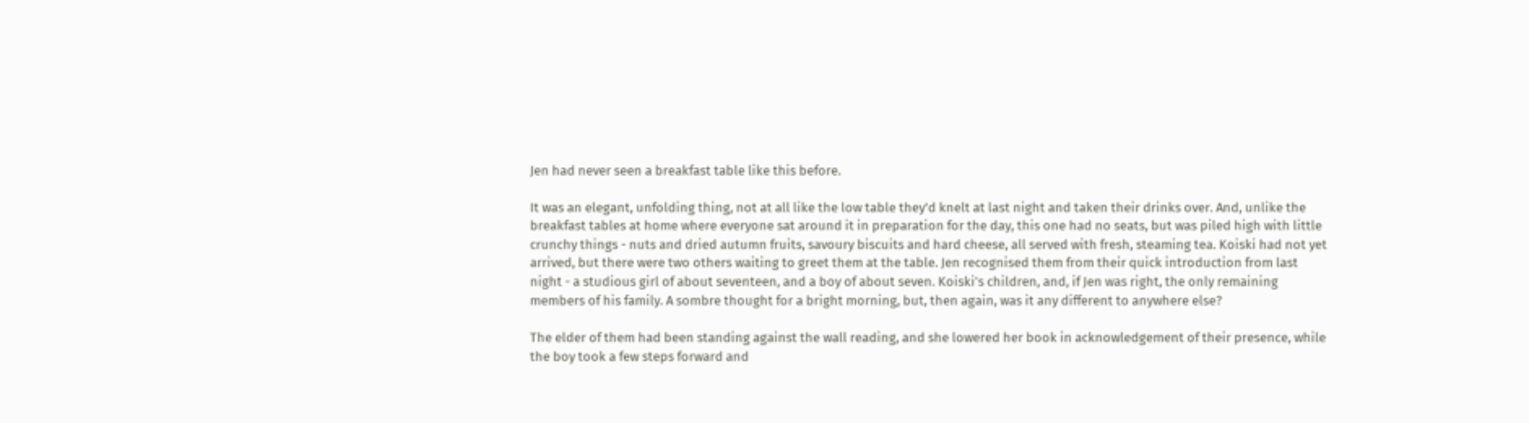Jen had never seen a breakfast table like this before.

It was an elegant, unfolding thing, not at all like the low table they'd knelt at last night and taken their drinks over. And, unlike the breakfast tables at home where everyone sat around it in preparation for the day, this one had no seats, but was piled high with little crunchy things - nuts and dried autumn fruits, savoury biscuits and hard cheese, all served with fresh, steaming tea. Koiski had not yet arrived, but there were two others waiting to greet them at the table. Jen recognised them from their quick introduction from last night - a studious girl of about seventeen, and a boy of about seven. Koiski's children, and, if Jen was right, the only remaining members of his family. A sombre thought for a bright morning, but, then again, was it any different to anywhere else?

The elder of them had been standing against the wall reading, and she lowered her book in acknowledgement of their presence, while the boy took a few steps forward and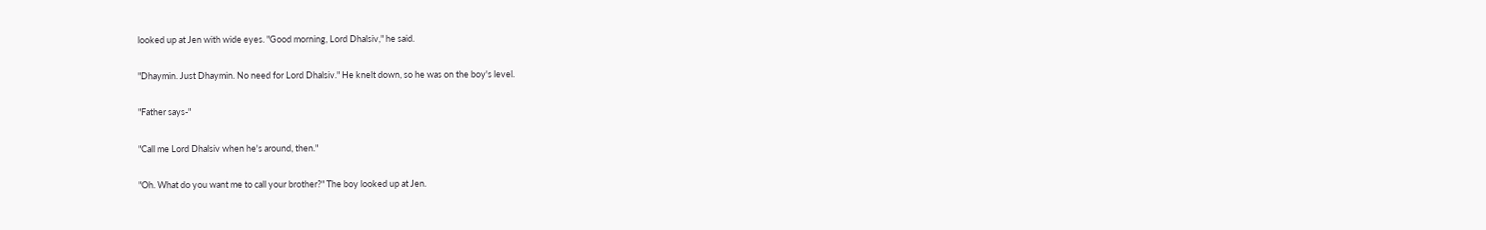looked up at Jen with wide eyes. "Good morning, Lord Dhalsiv," he said.

"Dhaymin. Just Dhaymin. No need for Lord Dhalsiv." He knelt down, so he was on the boy's level.

"Father says-"

"Call me Lord Dhalsiv when he's around, then."

"Oh. What do you want me to call your brother?" The boy looked up at Jen.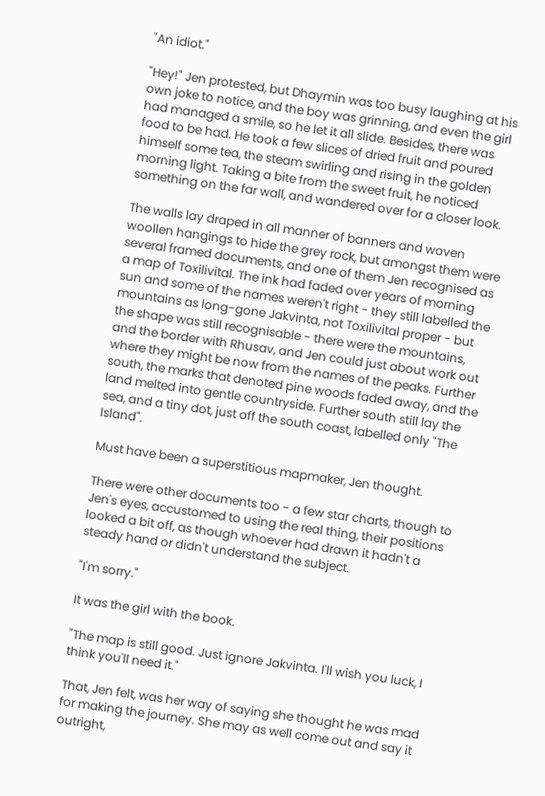"An idiot."

"Hey!" Jen protested, but Dhaymin was too busy laughing at his own joke to notice, and the boy was grinning, and even the girl had managed a smile, so he let it all slide. Besides, there was food to be had. He took a few slices of dried fruit and poured himself some tea, the steam swirling and rising in the golden morning light. Taking a bite from the sweet fruit, he noticed something on the far wall, and wandered over for a closer look.

The walls lay draped in all manner of banners and woven woollen hangings to hide the grey rock, but amongst them were several framed documents, and one of them Jen recognised as a map of Toxilivital. The ink had faded over years of morning sun and some of the names weren't right - they still labelled the mountains as long-gone Jakvinta, not Toxilivital proper - but the shape was still recognisable - there were the mountains, and the border with Rhusav, and Jen could just about work out where they might be now from the names of the peaks. Further south, the marks that denoted pine woods faded away, and the land melted into gentle countryside. Further south still lay the sea, and a tiny dot, just off the south coast, labelled only "The Island".

Must have been a superstitious mapmaker, Jen thought.

There were other documents too - a few star charts, though to Jen's eyes, accustomed to using the real thing, their positions looked a bit off, as though whoever had drawn it hadn't a steady hand or didn't understand the subject.

"I'm sorry."

It was the girl with the book.

"The map is still good. Just ignore Jakvinta. I'll wish you luck, I think you'll need it."

That, Jen felt, was her way of saying she thought he was mad for making the journey. She may as well come out and say it outright,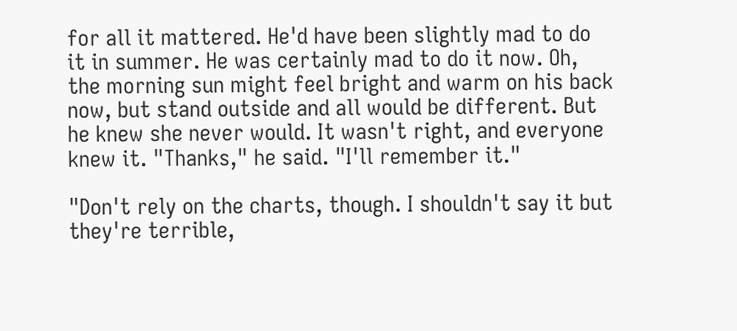for all it mattered. He'd have been slightly mad to do it in summer. He was certainly mad to do it now. Oh, the morning sun might feel bright and warm on his back now, but stand outside and all would be different. But he knew she never would. It wasn't right, and everyone knew it. "Thanks," he said. "I'll remember it."

"Don't rely on the charts, though. I shouldn't say it but they're terrible,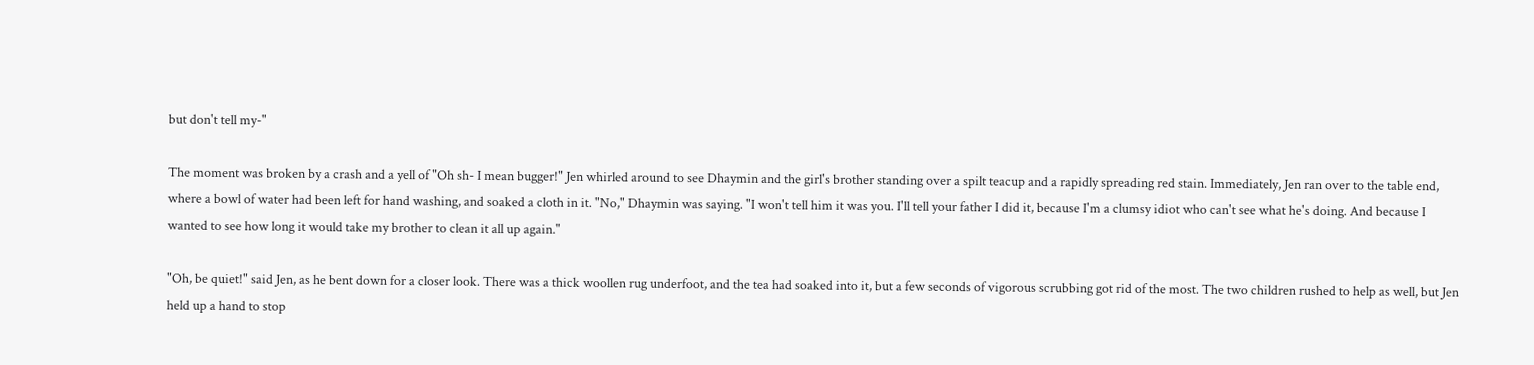but don't tell my-"

The moment was broken by a crash and a yell of "Oh sh- I mean bugger!" Jen whirled around to see Dhaymin and the girl's brother standing over a spilt teacup and a rapidly spreading red stain. Immediately, Jen ran over to the table end, where a bowl of water had been left for hand washing, and soaked a cloth in it. "No," Dhaymin was saying. "I won't tell him it was you. I'll tell your father I did it, because I'm a clumsy idiot who can't see what he's doing. And because I wanted to see how long it would take my brother to clean it all up again."

"Oh, be quiet!" said Jen, as he bent down for a closer look. There was a thick woollen rug underfoot, and the tea had soaked into it, but a few seconds of vigorous scrubbing got rid of the most. The two children rushed to help as well, but Jen held up a hand to stop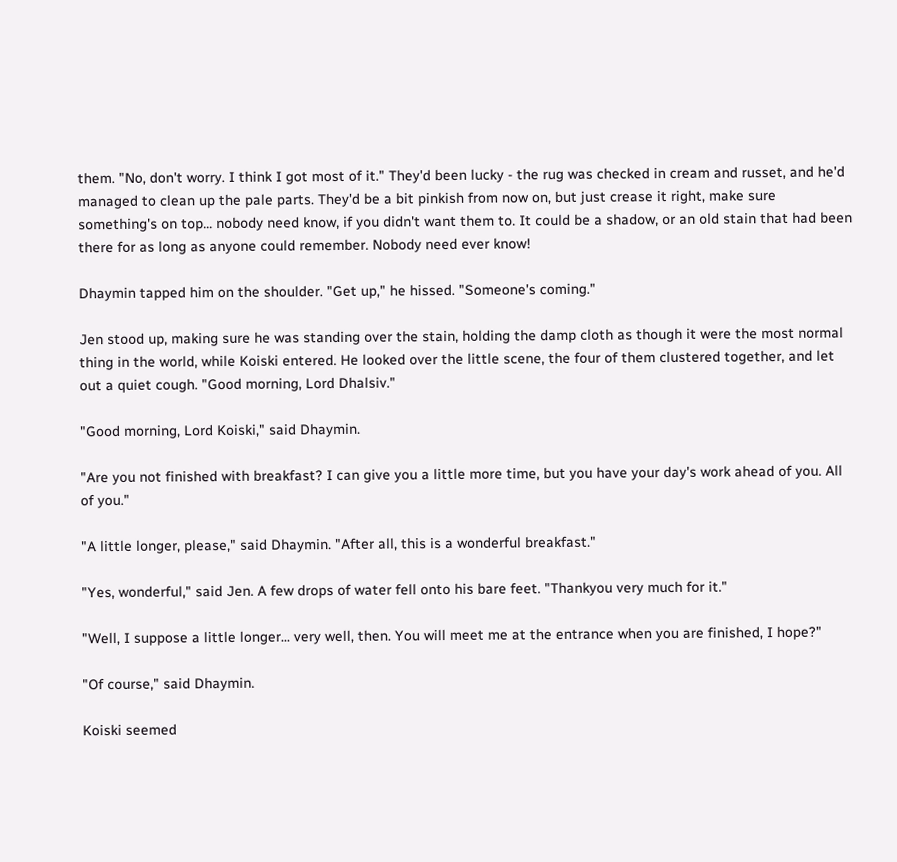them. "No, don't worry. I think I got most of it." They'd been lucky - the rug was checked in cream and russet, and he'd managed to clean up the pale parts. They'd be a bit pinkish from now on, but just crease it right, make sure something's on top... nobody need know, if you didn't want them to. It could be a shadow, or an old stain that had been there for as long as anyone could remember. Nobody need ever know!

Dhaymin tapped him on the shoulder. "Get up," he hissed. "Someone's coming."

Jen stood up, making sure he was standing over the stain, holding the damp cloth as though it were the most normal thing in the world, while Koiski entered. He looked over the little scene, the four of them clustered together, and let out a quiet cough. "Good morning, Lord Dhalsiv."

"Good morning, Lord Koiski," said Dhaymin.

"Are you not finished with breakfast? I can give you a little more time, but you have your day's work ahead of you. All of you."

"A little longer, please," said Dhaymin. "After all, this is a wonderful breakfast."

"Yes, wonderful," said Jen. A few drops of water fell onto his bare feet. "Thankyou very much for it."

"Well, I suppose a little longer... very well, then. You will meet me at the entrance when you are finished, I hope?"

"Of course," said Dhaymin.

Koiski seemed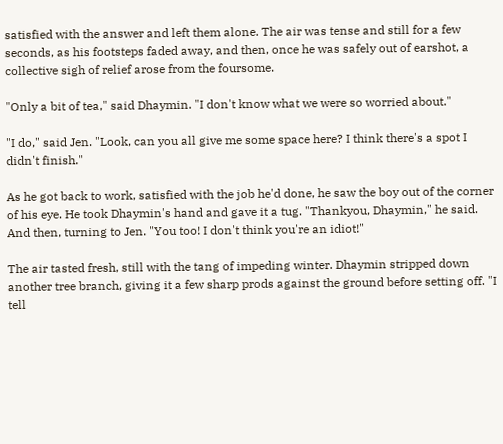satisfied with the answer and left them alone. The air was tense and still for a few seconds, as his footsteps faded away, and then, once he was safely out of earshot, a collective sigh of relief arose from the foursome.

"Only a bit of tea," said Dhaymin. "I don't know what we were so worried about."

"I do," said Jen. "Look, can you all give me some space here? I think there's a spot I didn't finish."

As he got back to work, satisfied with the job he'd done, he saw the boy out of the corner of his eye. He took Dhaymin's hand and gave it a tug. "Thankyou, Dhaymin," he said. And then, turning to Jen. "You too! I don't think you're an idiot!"

The air tasted fresh, still with the tang of impeding winter. Dhaymin stripped down another tree branch, giving it a few sharp prods against the ground before setting off. "I tell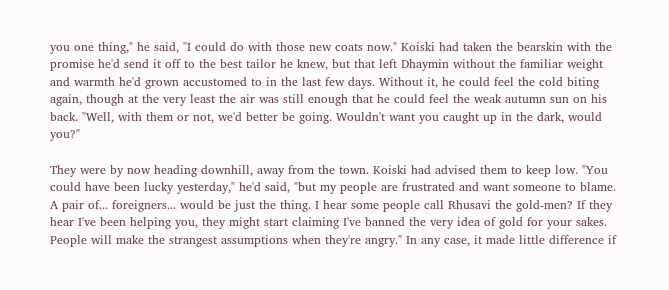you one thing," he said, "I could do with those new coats now." Koiski had taken the bearskin with the promise he'd send it off to the best tailor he knew, but that left Dhaymin without the familiar weight and warmth he'd grown accustomed to in the last few days. Without it, he could feel the cold biting again, though at the very least the air was still enough that he could feel the weak autumn sun on his back. "Well, with them or not, we'd better be going. Wouldn't want you caught up in the dark, would you?"

They were by now heading downhill, away from the town. Koiski had advised them to keep low. "You could have been lucky yesterday," he'd said, "but my people are frustrated and want someone to blame. A pair of... foreigners... would be just the thing. I hear some people call Rhusavi the gold-men? If they hear I've been helping you, they might start claiming I've banned the very idea of gold for your sakes. People will make the strangest assumptions when they're angry." In any case, it made little difference if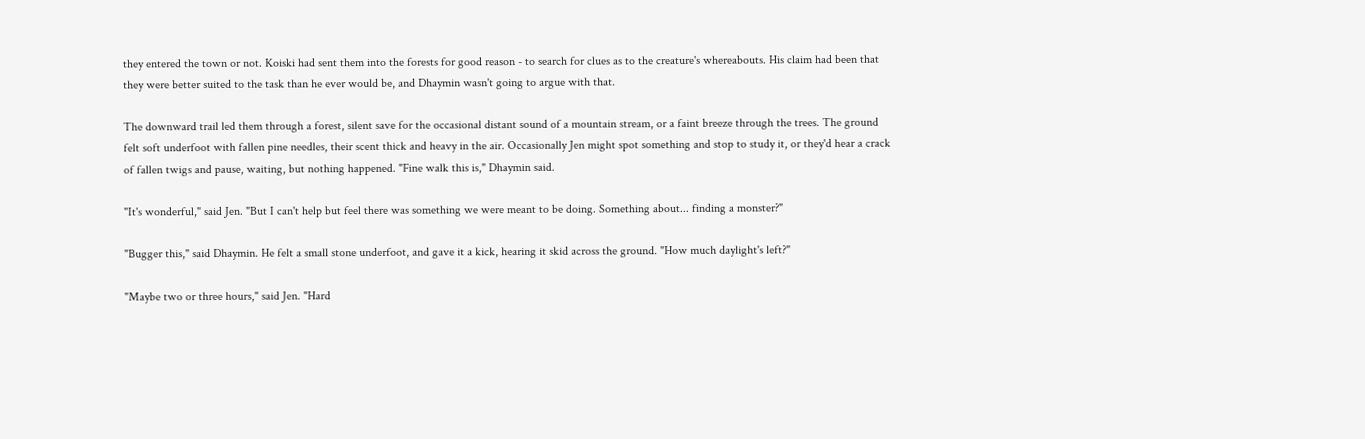they entered the town or not. Koiski had sent them into the forests for good reason - to search for clues as to the creature's whereabouts. His claim had been that they were better suited to the task than he ever would be, and Dhaymin wasn't going to argue with that.

The downward trail led them through a forest, silent save for the occasional distant sound of a mountain stream, or a faint breeze through the trees. The ground felt soft underfoot with fallen pine needles, their scent thick and heavy in the air. Occasionally Jen might spot something and stop to study it, or they'd hear a crack of fallen twigs and pause, waiting, but nothing happened. "Fine walk this is," Dhaymin said.

"It's wonderful," said Jen. "But I can't help but feel there was something we were meant to be doing. Something about... finding a monster?"

"Bugger this," said Dhaymin. He felt a small stone underfoot, and gave it a kick, hearing it skid across the ground. "How much daylight's left?"

"Maybe two or three hours," said Jen. "Hard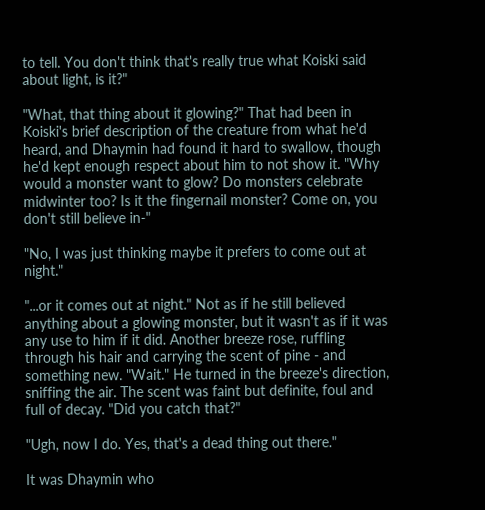to tell. You don't think that's really true what Koiski said about light, is it?"

"What, that thing about it glowing?" That had been in Koiski's brief description of the creature from what he'd heard, and Dhaymin had found it hard to swallow, though he'd kept enough respect about him to not show it. "Why would a monster want to glow? Do monsters celebrate midwinter too? Is it the fingernail monster? Come on, you don't still believe in-"

"No, I was just thinking maybe it prefers to come out at night."

"...or it comes out at night." Not as if he still believed anything about a glowing monster, but it wasn't as if it was any use to him if it did. Another breeze rose, ruffling through his hair and carrying the scent of pine - and something new. "Wait." He turned in the breeze's direction, sniffing the air. The scent was faint but definite, foul and full of decay. "Did you catch that?"

"Ugh, now I do. Yes, that's a dead thing out there."

It was Dhaymin who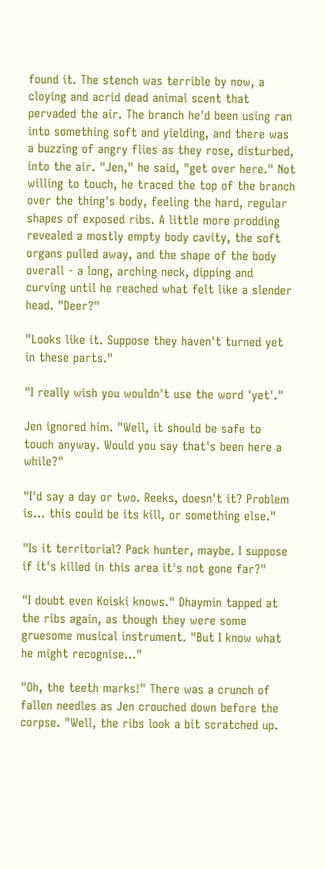found it. The stench was terrible by now, a cloying and acrid dead animal scent that pervaded the air. The branch he'd been using ran into something soft and yielding, and there was a buzzing of angry flies as they rose, disturbed, into the air. "Jen," he said, "get over here." Not willing to touch, he traced the top of the branch over the thing's body, feeling the hard, regular shapes of exposed ribs. A little more prodding revealed a mostly empty body cavity, the soft organs pulled away, and the shape of the body overall - a long, arching neck, dipping and curving until he reached what felt like a slender head. "Deer?"

"Looks like it. Suppose they haven't turned yet in these parts."

"I really wish you wouldn't use the word 'yet'."

Jen ignored him. "Well, it should be safe to touch anyway. Would you say that's been here a while?"

"I'd say a day or two. Reeks, doesn't it? Problem is... this could be its kill, or something else."

"Is it territorial? Pack hunter, maybe. I suppose if it's killed in this area it's not gone far?"

"I doubt even Koiski knows." Dhaymin tapped at the ribs again, as though they were some gruesome musical instrument. "But I know what he might recognise..."

"Oh, the teeth marks!" There was a crunch of fallen needles as Jen crouched down before the corpse. "Well, the ribs look a bit scratched up.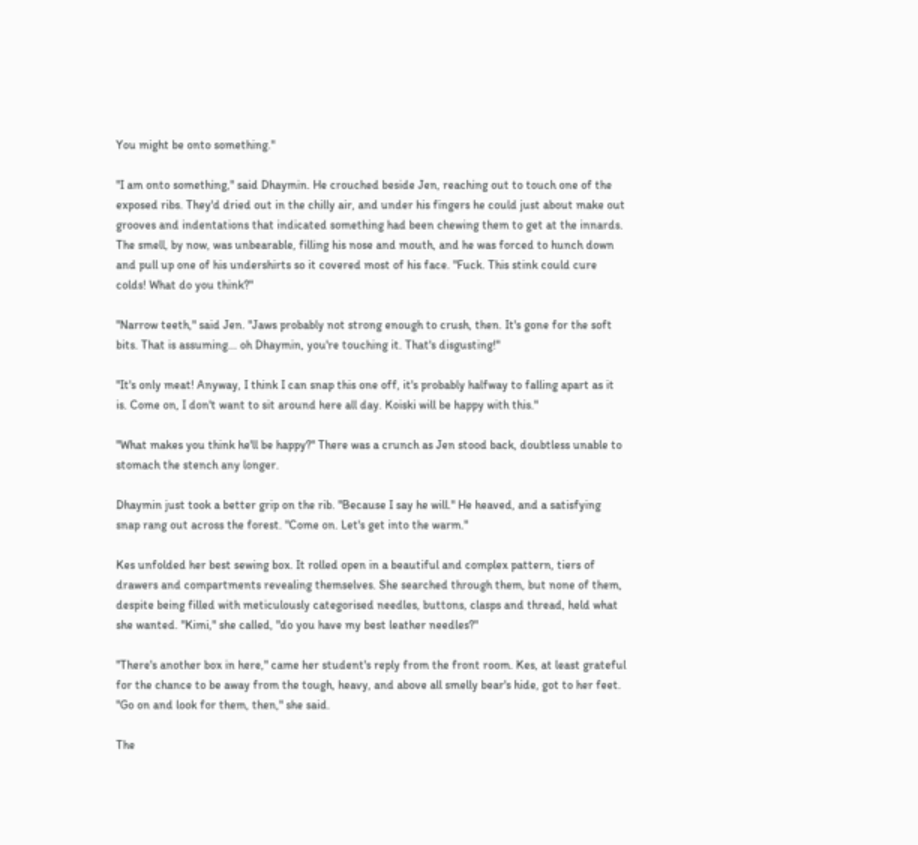You might be onto something."

"I am onto something," said Dhaymin. He crouched beside Jen, reaching out to touch one of the exposed ribs. They'd dried out in the chilly air, and under his fingers he could just about make out grooves and indentations that indicated something had been chewing them to get at the innards. The smell, by now, was unbearable, filling his nose and mouth, and he was forced to hunch down and pull up one of his undershirts so it covered most of his face. "Fuck. This stink could cure colds! What do you think?"

"Narrow teeth," said Jen. "Jaws probably not strong enough to crush, then. It's gone for the soft bits. That is assuming... oh Dhaymin, you're touching it. That's disgusting!"

"It's only meat! Anyway, I think I can snap this one off, it's probably halfway to falling apart as it is. Come on, I don't want to sit around here all day. Koiski will be happy with this."

"What makes you think he'll be happy?" There was a crunch as Jen stood back, doubtless unable to stomach the stench any longer.

Dhaymin just took a better grip on the rib. "Because I say he will." He heaved, and a satisfying snap rang out across the forest. "Come on. Let's get into the warm."

Kes unfolded her best sewing box. It rolled open in a beautiful and complex pattern, tiers of drawers and compartments revealing themselves. She searched through them, but none of them, despite being filled with meticulously categorised needles, buttons, clasps and thread, held what she wanted. "Kimi," she called, "do you have my best leather needles?"

"There's another box in here," came her student's reply from the front room. Kes, at least grateful for the chance to be away from the tough, heavy, and above all smelly bear's hide, got to her feet. "Go on and look for them, then," she said.

The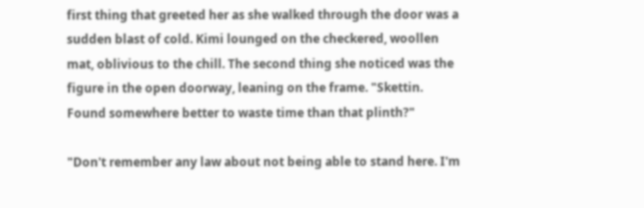first thing that greeted her as she walked through the door was a sudden blast of cold. Kimi lounged on the checkered, woollen mat, oblivious to the chill. The second thing she noticed was the figure in the open doorway, leaning on the frame. "Skettin. Found somewhere better to waste time than that plinth?"

"Don't remember any law about not being able to stand here. I'm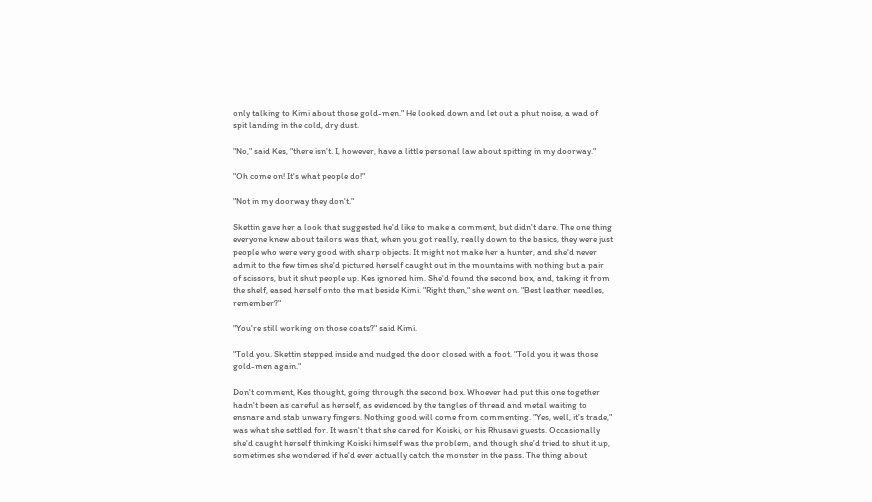only talking to Kimi about those gold-men." He looked down and let out a phut noise, a wad of spit landing in the cold, dry dust.

"No," said Kes, "there isn't. I, however, have a little personal law about spitting in my doorway."

"Oh come on! It's what people do!"

"Not in my doorway they don't."

Skettin gave her a look that suggested he'd like to make a comment, but didn't dare. The one thing everyone knew about tailors was that, when you got really, really down to the basics, they were just people who were very good with sharp objects. It might not make her a hunter, and she'd never admit to the few times she'd pictured herself caught out in the mountains with nothing but a pair of scissors, but it shut people up. Kes ignored him. She'd found the second box, and, taking it from the shelf, eased herself onto the mat beside Kimi. "Right then," she went on. "Best leather needles, remember?"

"You're still working on those coats?" said Kimi.

"Told you. Skettin stepped inside and nudged the door closed with a foot. "Told you it was those gold-men again."

Don't comment, Kes thought, going through the second box. Whoever had put this one together hadn't been as careful as herself, as evidenced by the tangles of thread and metal waiting to ensnare and stab unwary fingers. Nothing good will come from commenting. "Yes, well, it's trade," was what she settled for. It wasn't that she cared for Koiski, or his Rhusavi guests. Occasionally she'd caught herself thinking Koiski himself was the problem, and though she'd tried to shut it up, sometimes she wondered if he'd ever actually catch the monster in the pass. The thing about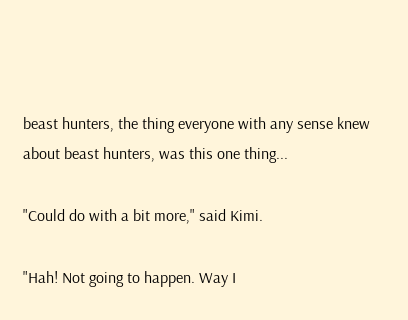beast hunters, the thing everyone with any sense knew about beast hunters, was this one thing...

"Could do with a bit more," said Kimi.

"Hah! Not going to happen. Way I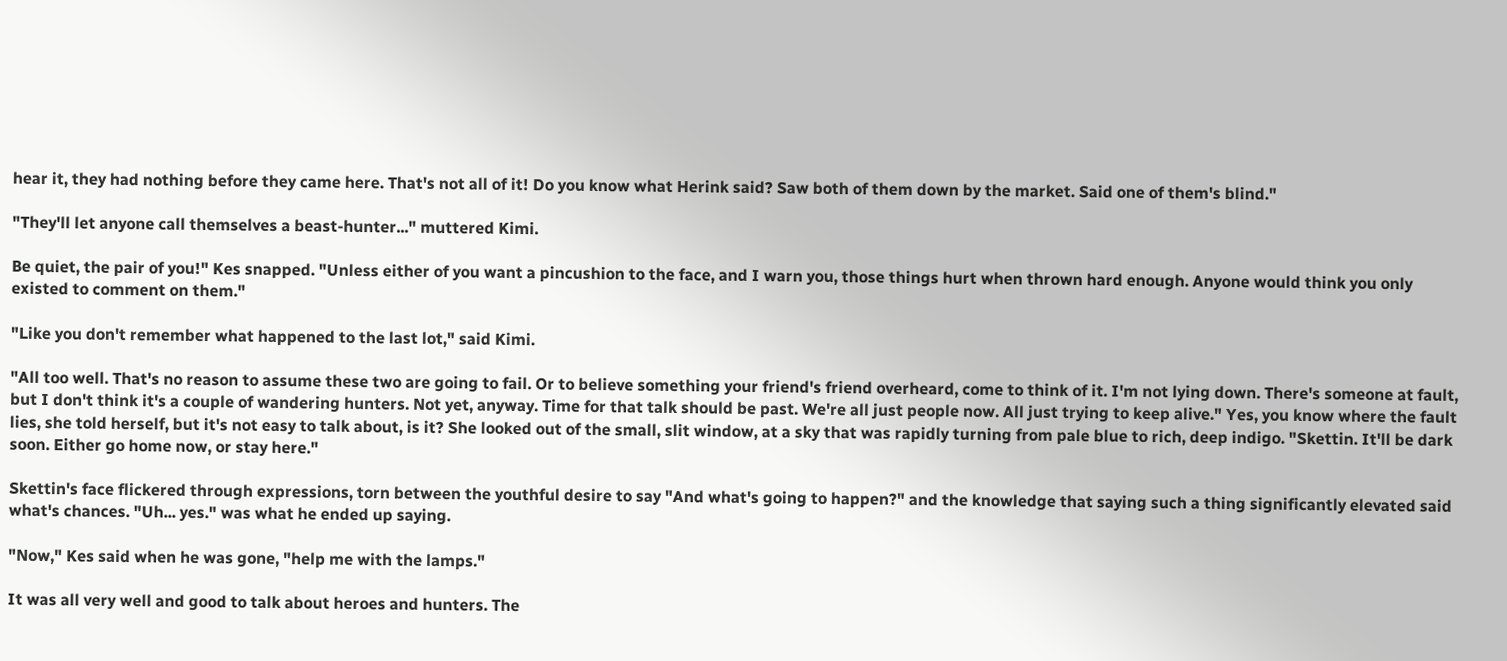hear it, they had nothing before they came here. That's not all of it! Do you know what Herink said? Saw both of them down by the market. Said one of them's blind."

"They'll let anyone call themselves a beast-hunter..." muttered Kimi.

Be quiet, the pair of you!" Kes snapped. "Unless either of you want a pincushion to the face, and I warn you, those things hurt when thrown hard enough. Anyone would think you only existed to comment on them."

"Like you don't remember what happened to the last lot," said Kimi.

"All too well. That's no reason to assume these two are going to fail. Or to believe something your friend's friend overheard, come to think of it. I'm not lying down. There's someone at fault, but I don't think it's a couple of wandering hunters. Not yet, anyway. Time for that talk should be past. We're all just people now. All just trying to keep alive." Yes, you know where the fault lies, she told herself, but it's not easy to talk about, is it? She looked out of the small, slit window, at a sky that was rapidly turning from pale blue to rich, deep indigo. "Skettin. It'll be dark soon. Either go home now, or stay here."

Skettin's face flickered through expressions, torn between the youthful desire to say "And what's going to happen?" and the knowledge that saying such a thing significantly elevated said what's chances. "Uh... yes." was what he ended up saying.

"Now," Kes said when he was gone, "help me with the lamps."

It was all very well and good to talk about heroes and hunters. The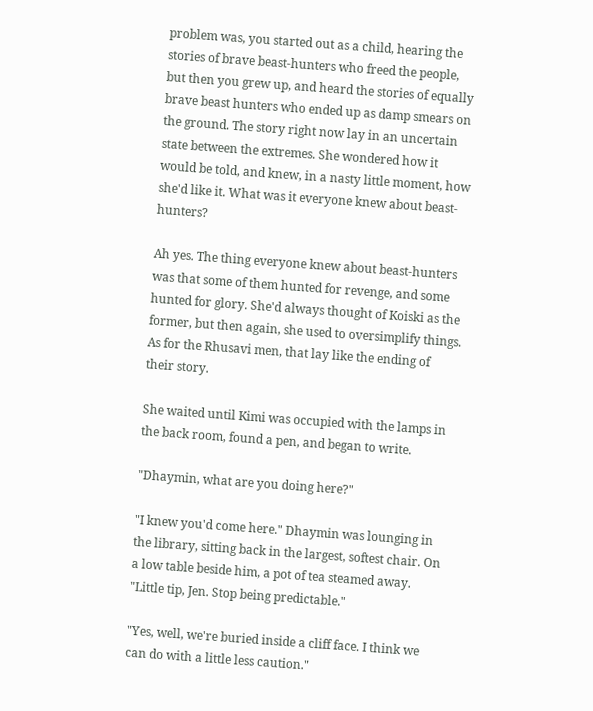problem was, you started out as a child, hearing the stories of brave beast-hunters who freed the people, but then you grew up, and heard the stories of equally brave beast hunters who ended up as damp smears on the ground. The story right now lay in an uncertain state between the extremes. She wondered how it would be told, and knew, in a nasty little moment, how she'd like it. What was it everyone knew about beast-hunters?

Ah yes. The thing everyone knew about beast-hunters was that some of them hunted for revenge, and some hunted for glory. She'd always thought of Koiski as the former, but then again, she used to oversimplify things. As for the Rhusavi men, that lay like the ending of their story.

She waited until Kimi was occupied with the lamps in the back room, found a pen, and began to write.

"Dhaymin, what are you doing here?"

"I knew you'd come here." Dhaymin was lounging in the library, sitting back in the largest, softest chair. On a low table beside him, a pot of tea steamed away. "Little tip, Jen. Stop being predictable."

"Yes, well, we're buried inside a cliff face. I think we can do with a little less caution."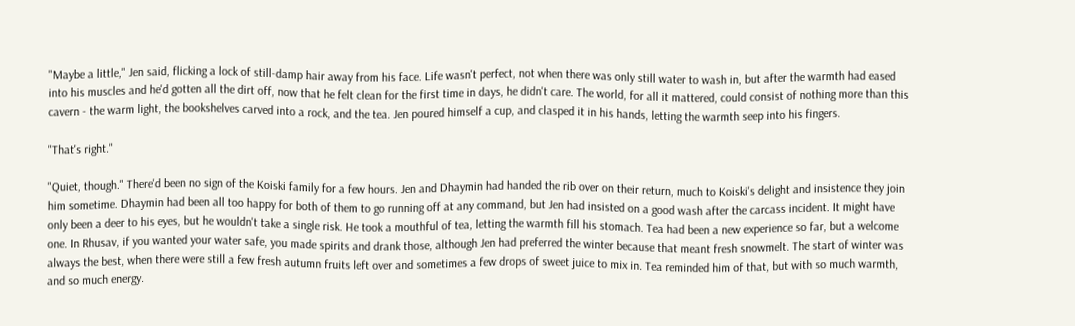"Maybe a little," Jen said, flicking a lock of still-damp hair away from his face. Life wasn't perfect, not when there was only still water to wash in, but after the warmth had eased into his muscles and he'd gotten all the dirt off, now that he felt clean for the first time in days, he didn't care. The world, for all it mattered, could consist of nothing more than this cavern - the warm light, the bookshelves carved into a rock, and the tea. Jen poured himself a cup, and clasped it in his hands, letting the warmth seep into his fingers.

"That's right."

"Quiet, though." There'd been no sign of the Koiski family for a few hours. Jen and Dhaymin had handed the rib over on their return, much to Koiski's delight and insistence they join him sometime. Dhaymin had been all too happy for both of them to go running off at any command, but Jen had insisted on a good wash after the carcass incident. It might have only been a deer to his eyes, but he wouldn't take a single risk. He took a mouthful of tea, letting the warmth fill his stomach. Tea had been a new experience so far, but a welcome one. In Rhusav, if you wanted your water safe, you made spirits and drank those, although Jen had preferred the winter because that meant fresh snowmelt. The start of winter was always the best, when there were still a few fresh autumn fruits left over and sometimes a few drops of sweet juice to mix in. Tea reminded him of that, but with so much warmth, and so much energy.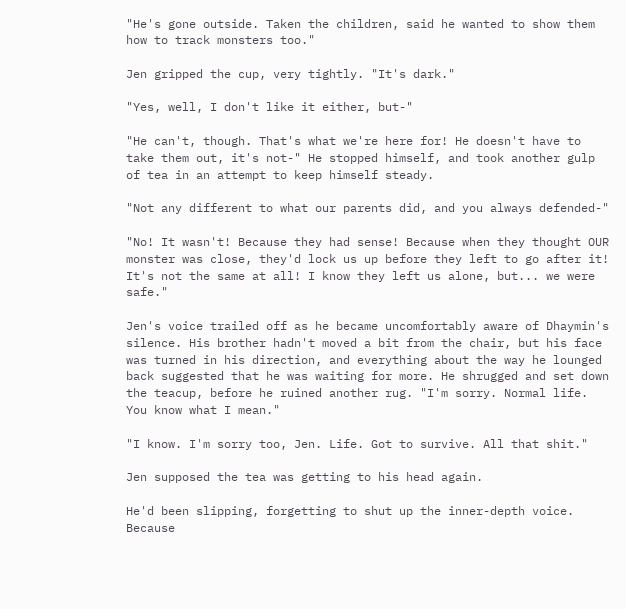"He's gone outside. Taken the children, said he wanted to show them how to track monsters too."

Jen gripped the cup, very tightly. "It's dark."

"Yes, well, I don't like it either, but-"

"He can't, though. That's what we're here for! He doesn't have to take them out, it's not-" He stopped himself, and took another gulp of tea in an attempt to keep himself steady.

"Not any different to what our parents did, and you always defended-"

"No! It wasn't! Because they had sense! Because when they thought OUR monster was close, they'd lock us up before they left to go after it! It's not the same at all! I know they left us alone, but... we were safe."

Jen's voice trailed off as he became uncomfortably aware of Dhaymin's silence. His brother hadn't moved a bit from the chair, but his face was turned in his direction, and everything about the way he lounged back suggested that he was waiting for more. He shrugged and set down the teacup, before he ruined another rug. "I'm sorry. Normal life. You know what I mean."

"I know. I'm sorry too, Jen. Life. Got to survive. All that shit."

Jen supposed the tea was getting to his head again.

He'd been slipping, forgetting to shut up the inner-depth voice. Because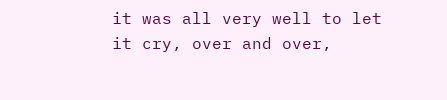it was all very well to let it cry, over and over,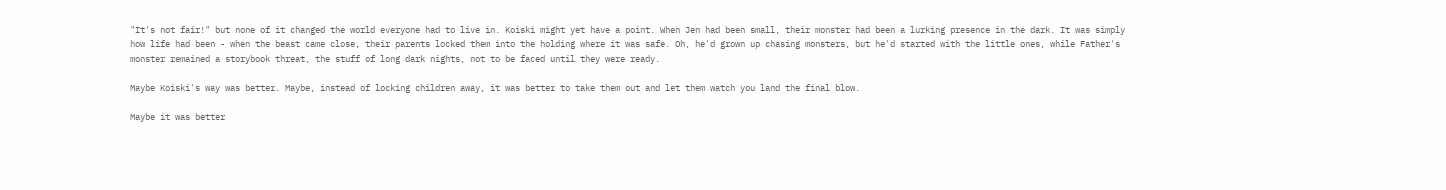"It's not fair!" but none of it changed the world everyone had to live in. Koiski might yet have a point. When Jen had been small, their monster had been a lurking presence in the dark. It was simply how life had been - when the beast came close, their parents locked them into the holding where it was safe. Oh, he'd grown up chasing monsters, but he'd started with the little ones, while Father's monster remained a storybook threat, the stuff of long dark nights, not to be faced until they were ready.

Maybe Koiski's way was better. Maybe, instead of locking children away, it was better to take them out and let them watch you land the final blow.

Maybe it was better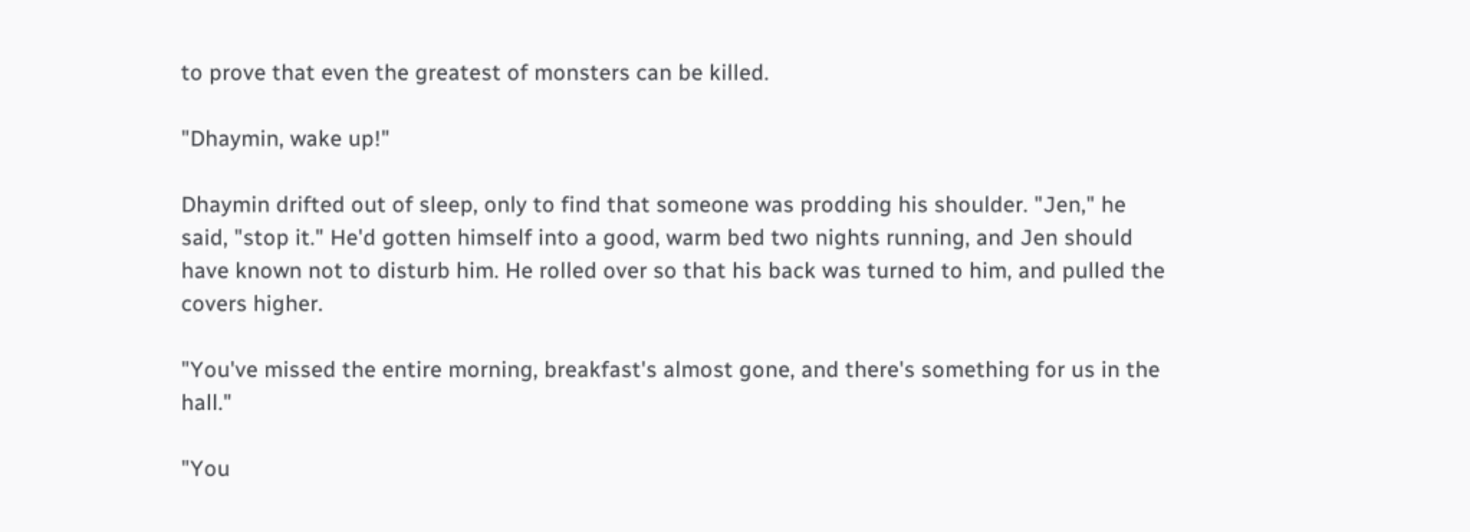to prove that even the greatest of monsters can be killed.

"Dhaymin, wake up!"

Dhaymin drifted out of sleep, only to find that someone was prodding his shoulder. "Jen," he said, "stop it." He'd gotten himself into a good, warm bed two nights running, and Jen should have known not to disturb him. He rolled over so that his back was turned to him, and pulled the covers higher.

"You've missed the entire morning, breakfast's almost gone, and there's something for us in the hall."

"You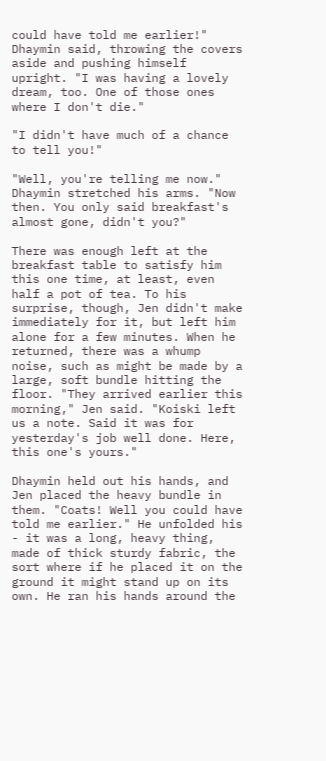could have told me earlier!" Dhaymin said, throwing the covers aside and pushing himself upright. "I was having a lovely dream, too. One of those ones where I don't die."

"I didn't have much of a chance to tell you!"

"Well, you're telling me now." Dhaymin stretched his arms. "Now then. You only said breakfast's almost gone, didn't you?"

There was enough left at the breakfast table to satisfy him this one time, at least, even half a pot of tea. To his surprise, though, Jen didn't make immediately for it, but left him alone for a few minutes. When he returned, there was a whump noise, such as might be made by a large, soft bundle hitting the floor. "They arrived earlier this morning," Jen said. "Koiski left us a note. Said it was for yesterday's job well done. Here, this one's yours."

Dhaymin held out his hands, and Jen placed the heavy bundle in them. "Coats! Well you could have told me earlier." He unfolded his - it was a long, heavy thing, made of thick sturdy fabric, the sort where if he placed it on the ground it might stand up on its own. He ran his hands around the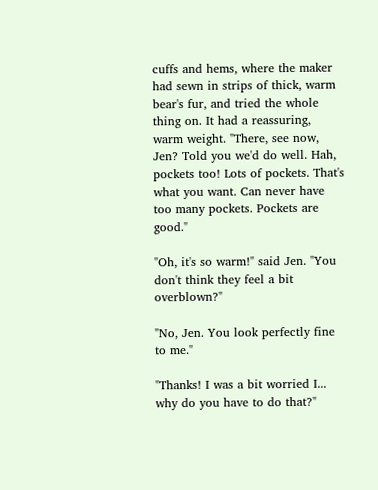cuffs and hems, where the maker had sewn in strips of thick, warm bear's fur, and tried the whole thing on. It had a reassuring, warm weight. "There, see now, Jen? Told you we'd do well. Hah, pockets too! Lots of pockets. That's what you want. Can never have too many pockets. Pockets are good."

"Oh, it's so warm!" said Jen. "You don't think they feel a bit overblown?"

"No, Jen. You look perfectly fine to me."

"Thanks! I was a bit worried I... why do you have to do that?"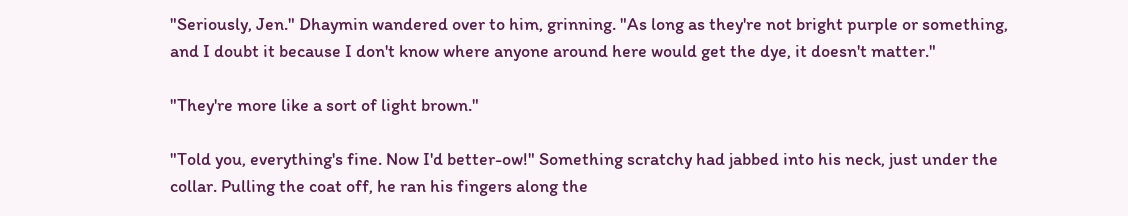"Seriously, Jen." Dhaymin wandered over to him, grinning. "As long as they're not bright purple or something, and I doubt it because I don't know where anyone around here would get the dye, it doesn't matter."

"They're more like a sort of light brown."

"Told you, everything's fine. Now I'd better-ow!" Something scratchy had jabbed into his neck, just under the collar. Pulling the coat off, he ran his fingers along the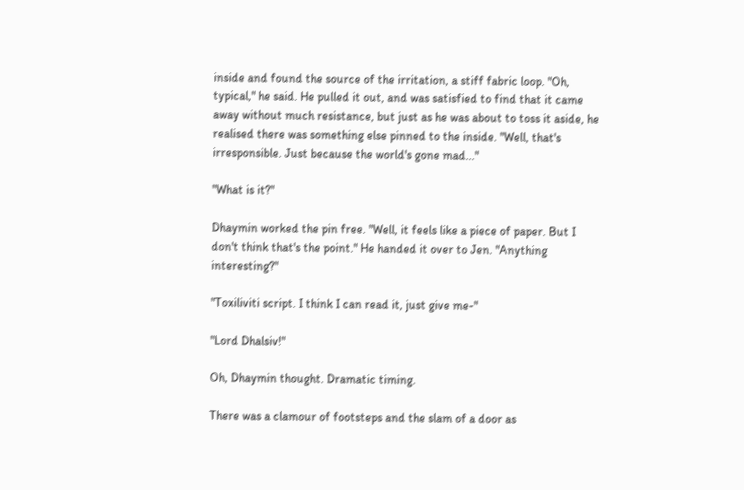inside and found the source of the irritation, a stiff fabric loop. "Oh, typical," he said. He pulled it out, and was satisfied to find that it came away without much resistance, but just as he was about to toss it aside, he realised there was something else pinned to the inside. "Well, that's irresponsible. Just because the world's gone mad..."

"What is it?"

Dhaymin worked the pin free. "Well, it feels like a piece of paper. But I don't think that's the point." He handed it over to Jen. "Anything interesting?"

"Toxiliviti script. I think I can read it, just give me-"

"Lord Dhalsiv!"

Oh, Dhaymin thought. Dramatic timing.

There was a clamour of footsteps and the slam of a door as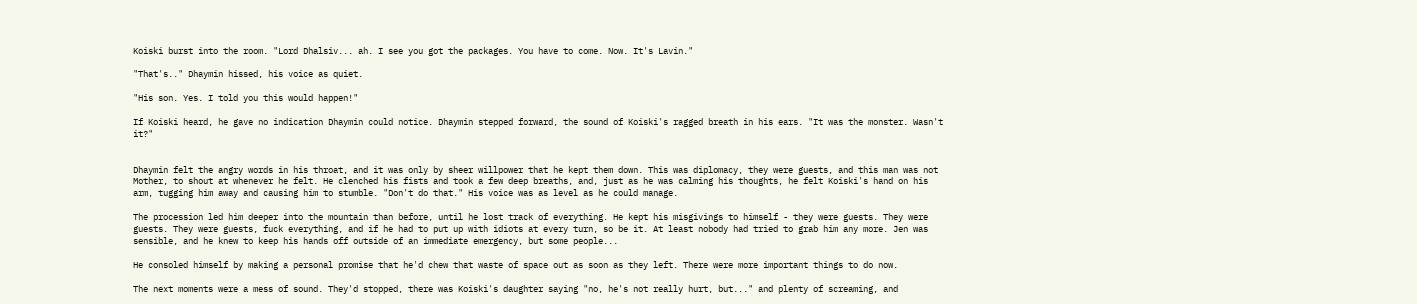Koiski burst into the room. "Lord Dhalsiv... ah. I see you got the packages. You have to come. Now. It's Lavin."

"That's.." Dhaymin hissed, his voice as quiet.

"His son. Yes. I told you this would happen!"

If Koiski heard, he gave no indication Dhaymin could notice. Dhaymin stepped forward, the sound of Koiski's ragged breath in his ears. "It was the monster. Wasn't it?"


Dhaymin felt the angry words in his throat, and it was only by sheer willpower that he kept them down. This was diplomacy, they were guests, and this man was not Mother, to shout at whenever he felt. He clenched his fists and took a few deep breaths, and, just as he was calming his thoughts, he felt Koiski's hand on his arm, tugging him away and causing him to stumble. "Don't do that." His voice was as level as he could manage.

The procession led him deeper into the mountain than before, until he lost track of everything. He kept his misgivings to himself - they were guests. They were guests. They were guests, fuck everything, and if he had to put up with idiots at every turn, so be it. At least nobody had tried to grab him any more. Jen was sensible, and he knew to keep his hands off outside of an immediate emergency, but some people...

He consoled himself by making a personal promise that he'd chew that waste of space out as soon as they left. There were more important things to do now.

The next moments were a mess of sound. They'd stopped, there was Koiski's daughter saying "no, he's not really hurt, but..." and plenty of screaming, and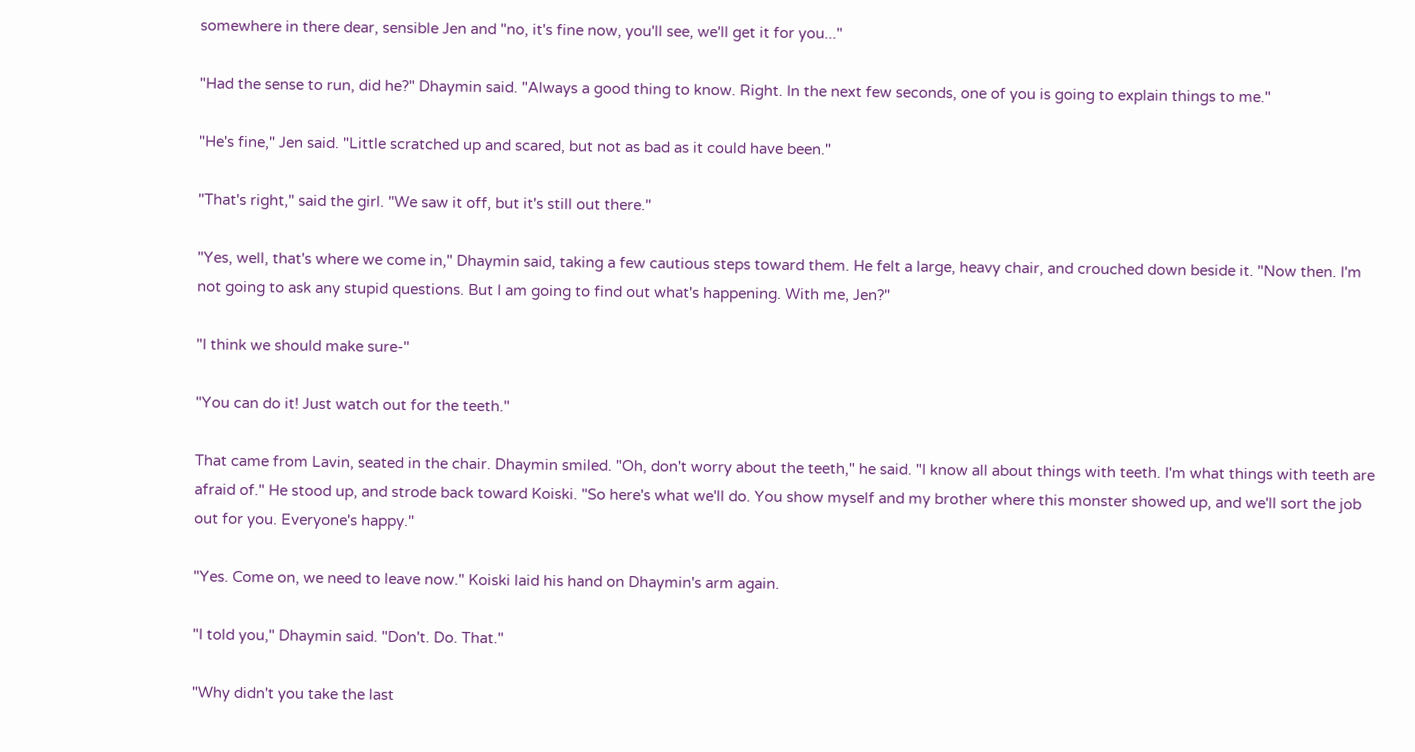somewhere in there dear, sensible Jen and "no, it's fine now, you'll see, we'll get it for you..."

"Had the sense to run, did he?" Dhaymin said. "Always a good thing to know. Right. In the next few seconds, one of you is going to explain things to me."

"He's fine," Jen said. "Little scratched up and scared, but not as bad as it could have been."

"That's right," said the girl. "We saw it off, but it's still out there."

"Yes, well, that's where we come in," Dhaymin said, taking a few cautious steps toward them. He felt a large, heavy chair, and crouched down beside it. "Now then. I'm not going to ask any stupid questions. But I am going to find out what's happening. With me, Jen?"

"I think we should make sure-"

"You can do it! Just watch out for the teeth."

That came from Lavin, seated in the chair. Dhaymin smiled. "Oh, don't worry about the teeth," he said. "I know all about things with teeth. I'm what things with teeth are afraid of." He stood up, and strode back toward Koiski. "So here's what we'll do. You show myself and my brother where this monster showed up, and we'll sort the job out for you. Everyone's happy."

"Yes. Come on, we need to leave now." Koiski laid his hand on Dhaymin's arm again.

"I told you," Dhaymin said. "Don't. Do. That."

"Why didn't you take the last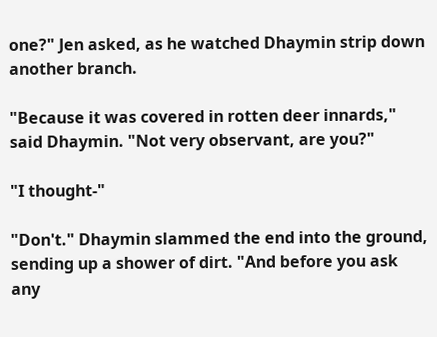one?" Jen asked, as he watched Dhaymin strip down another branch.

"Because it was covered in rotten deer innards," said Dhaymin. "Not very observant, are you?"

"I thought-"

"Don't." Dhaymin slammed the end into the ground, sending up a shower of dirt. "And before you ask any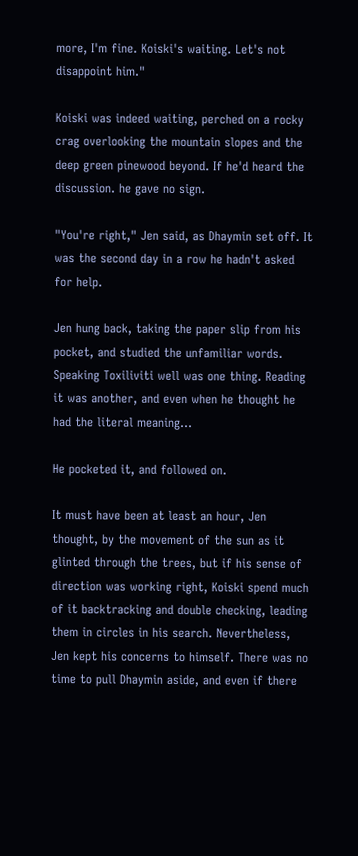more, I'm fine. Koiski's waiting. Let's not disappoint him."

Koiski was indeed waiting, perched on a rocky crag overlooking the mountain slopes and the deep green pinewood beyond. If he'd heard the discussion. he gave no sign.

"You're right," Jen said, as Dhaymin set off. It was the second day in a row he hadn't asked for help.

Jen hung back, taking the paper slip from his pocket, and studied the unfamiliar words. Speaking Toxiliviti well was one thing. Reading it was another, and even when he thought he had the literal meaning...

He pocketed it, and followed on.

It must have been at least an hour, Jen thought, by the movement of the sun as it glinted through the trees, but if his sense of direction was working right, Koiski spend much of it backtracking and double checking, leading them in circles in his search. Nevertheless, Jen kept his concerns to himself. There was no time to pull Dhaymin aside, and even if there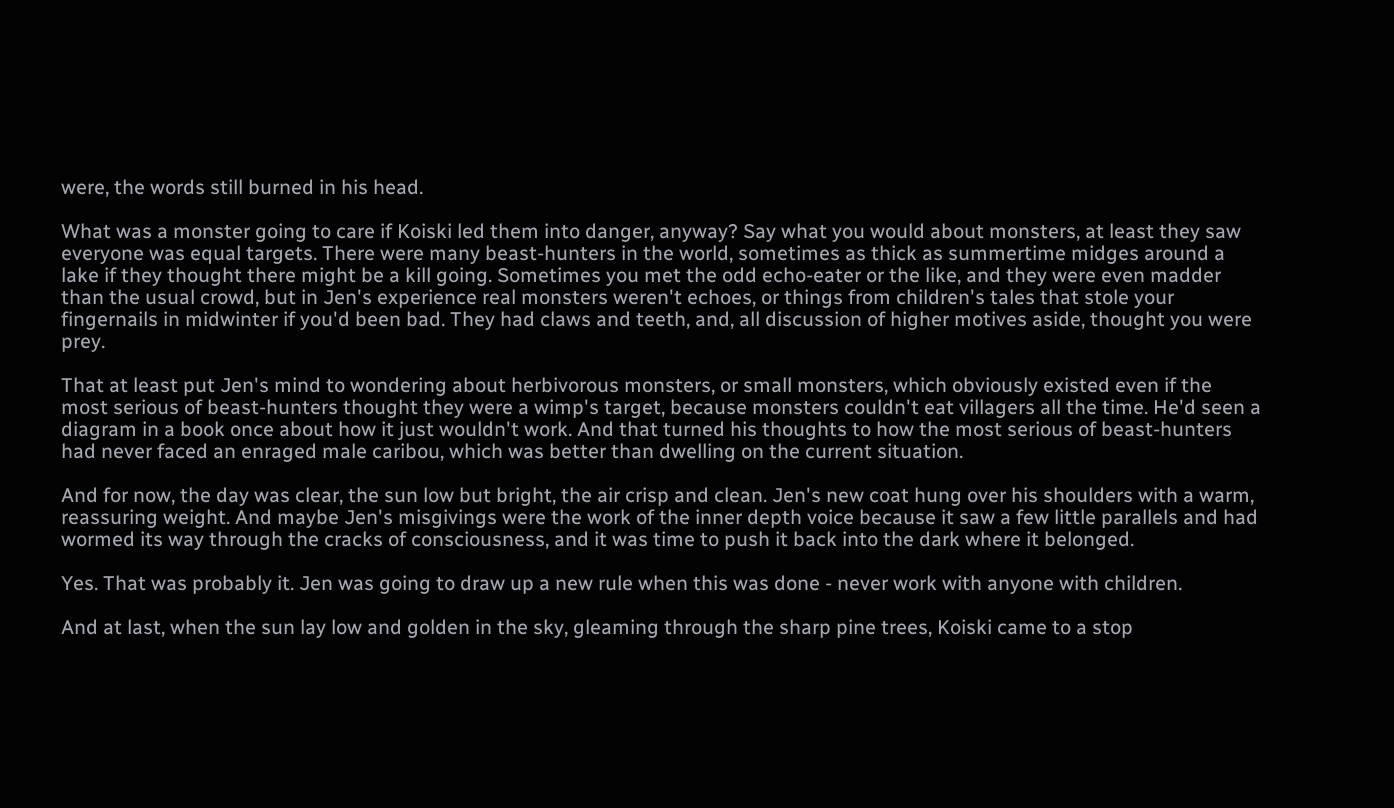were, the words still burned in his head.

What was a monster going to care if Koiski led them into danger, anyway? Say what you would about monsters, at least they saw everyone was equal targets. There were many beast-hunters in the world, sometimes as thick as summertime midges around a lake if they thought there might be a kill going. Sometimes you met the odd echo-eater or the like, and they were even madder than the usual crowd, but in Jen's experience real monsters weren't echoes, or things from children's tales that stole your fingernails in midwinter if you'd been bad. They had claws and teeth, and, all discussion of higher motives aside, thought you were prey.

That at least put Jen's mind to wondering about herbivorous monsters, or small monsters, which obviously existed even if the most serious of beast-hunters thought they were a wimp's target, because monsters couldn't eat villagers all the time. He'd seen a diagram in a book once about how it just wouldn't work. And that turned his thoughts to how the most serious of beast-hunters had never faced an enraged male caribou, which was better than dwelling on the current situation.

And for now, the day was clear, the sun low but bright, the air crisp and clean. Jen's new coat hung over his shoulders with a warm, reassuring weight. And maybe Jen's misgivings were the work of the inner depth voice because it saw a few little parallels and had wormed its way through the cracks of consciousness, and it was time to push it back into the dark where it belonged.

Yes. That was probably it. Jen was going to draw up a new rule when this was done - never work with anyone with children.

And at last, when the sun lay low and golden in the sky, gleaming through the sharp pine trees, Koiski came to a stop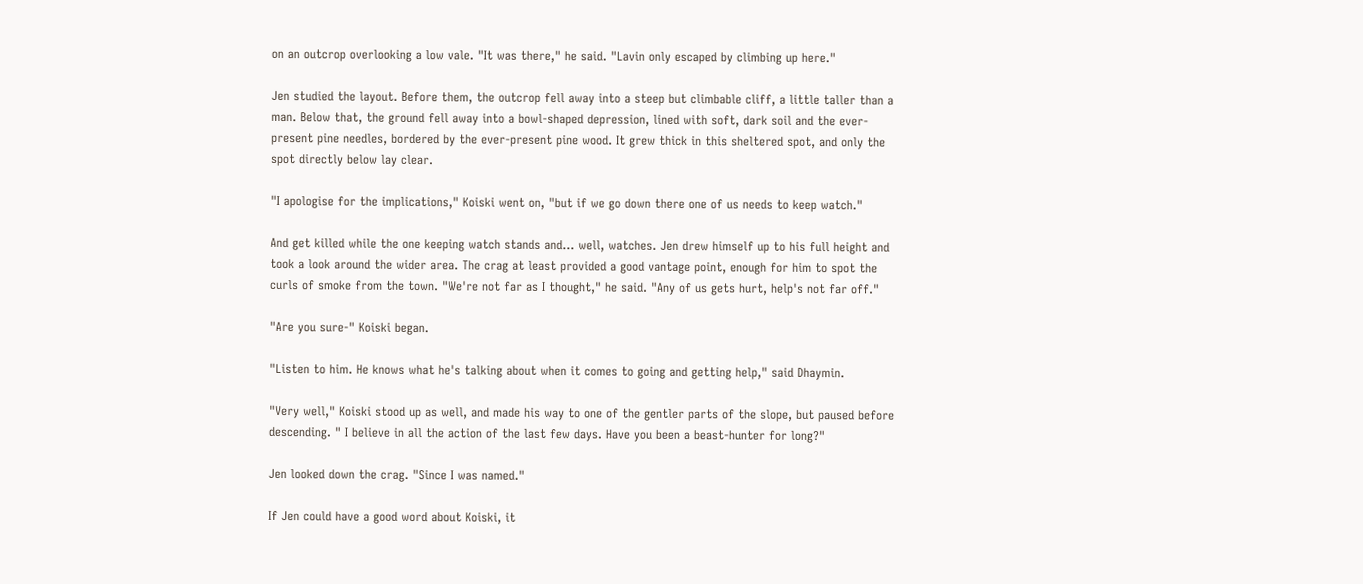on an outcrop overlooking a low vale. "It was there," he said. "Lavin only escaped by climbing up here."

Jen studied the layout. Before them, the outcrop fell away into a steep but climbable cliff, a little taller than a man. Below that, the ground fell away into a bowl-shaped depression, lined with soft, dark soil and the ever-present pine needles, bordered by the ever-present pine wood. It grew thick in this sheltered spot, and only the spot directly below lay clear.

"I apologise for the implications," Koiski went on, "but if we go down there one of us needs to keep watch."

And get killed while the one keeping watch stands and... well, watches. Jen drew himself up to his full height and took a look around the wider area. The crag at least provided a good vantage point, enough for him to spot the curls of smoke from the town. "We're not far as I thought," he said. "Any of us gets hurt, help's not far off."

"Are you sure-" Koiski began.

"Listen to him. He knows what he's talking about when it comes to going and getting help," said Dhaymin.

"Very well," Koiski stood up as well, and made his way to one of the gentler parts of the slope, but paused before descending. " I believe in all the action of the last few days. Have you been a beast-hunter for long?"

Jen looked down the crag. "Since I was named."

If Jen could have a good word about Koiski, it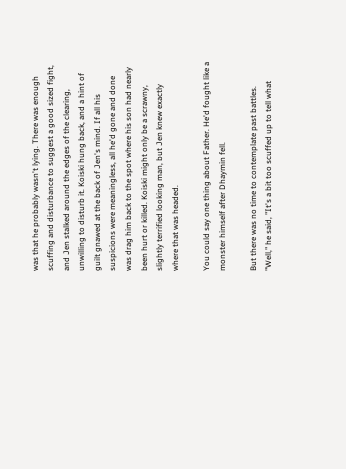was that he probably wasn't lying. There was enough scuffing and disturbance to suggest a good sized fight, and Jen stalked around the edges of the clearing, unwilling to disturb it. Koiski hung back, and a hint of guilt gnawed at the back of Jen's mind. If all his suspicions were meaningless, all he'd gone and done was drag him back to the spot where his son had nearly been hurt or killed. Koiski might only be a scrawny, slightly terrified looking man, but Jen knew exactly where that was headed.

You could say one thing about Father. He'd fought like a monster himself after Dhaymin fell.

But there was no time to contemplate past battles. "Well," he said, "It's a bit too scuffed up to tell what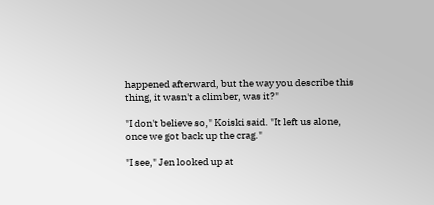happened afterward, but the way you describe this thing, it wasn't a climber, was it?"

"I don't believe so," Koiski said. "It left us alone, once we got back up the crag."

"I see," Jen looked up at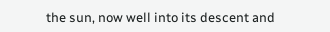the sun, now well into its descent and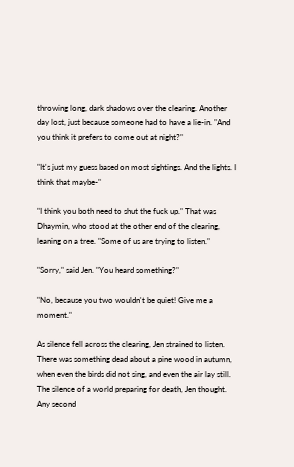throwing long, dark shadows over the clearing. Another day lost, just because someone had to have a lie-in. "And you think it prefers to come out at night?"

"It's just my guess based on most sightings. And the lights. I think that maybe-"

"I think you both need to shut the fuck up." That was Dhaymin, who stood at the other end of the clearing, leaning on a tree. "Some of us are trying to listen."

"Sorry," said Jen. "You heard something?"

"No, because you two wouldn't be quiet! Give me a moment."

As silence fell across the clearing, Jen strained to listen. There was something dead about a pine wood in autumn, when even the birds did not sing, and even the air lay still. The silence of a world preparing for death, Jen thought. Any second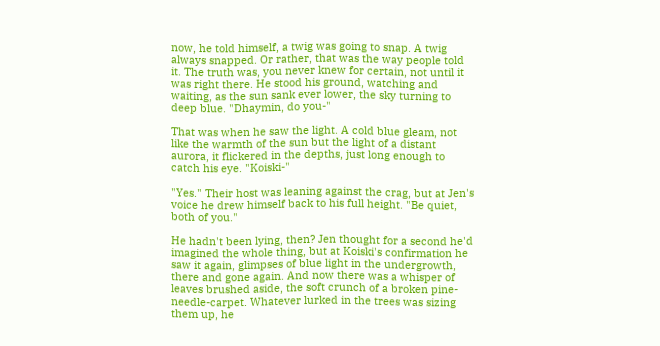now, he told himself, a twig was going to snap. A twig always snapped. Or rather, that was the way people told it. The truth was, you never knew for certain, not until it was right there. He stood his ground, watching and waiting, as the sun sank ever lower, the sky turning to deep blue. "Dhaymin, do you-"

That was when he saw the light. A cold blue gleam, not like the warmth of the sun but the light of a distant aurora, it flickered in the depths, just long enough to catch his eye. "Koiski-"

"Yes." Their host was leaning against the crag, but at Jen's voice he drew himself back to his full height. "Be quiet, both of you."

He hadn't been lying, then? Jen thought for a second he'd imagined the whole thing, but at Koiski's confirmation he saw it again, glimpses of blue light in the undergrowth, there and gone again. And now there was a whisper of leaves brushed aside, the soft crunch of a broken pine-needle-carpet. Whatever lurked in the trees was sizing them up, he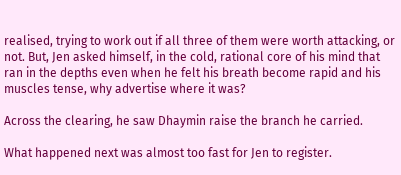realised, trying to work out if all three of them were worth attacking, or not. But, Jen asked himself, in the cold, rational core of his mind that ran in the depths even when he felt his breath become rapid and his muscles tense, why advertise where it was?

Across the clearing, he saw Dhaymin raise the branch he carried.

What happened next was almost too fast for Jen to register.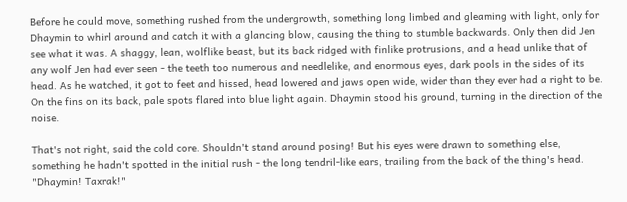Before he could move, something rushed from the undergrowth, something long limbed and gleaming with light, only for Dhaymin to whirl around and catch it with a glancing blow, causing the thing to stumble backwards. Only then did Jen see what it was. A shaggy, lean, wolflike beast, but its back ridged with finlike protrusions, and a head unlike that of any wolf Jen had ever seen - the teeth too numerous and needlelike, and enormous eyes, dark pools in the sides of its head. As he watched, it got to feet and hissed, head lowered and jaws open wide, wider than they ever had a right to be. On the fins on its back, pale spots flared into blue light again. Dhaymin stood his ground, turning in the direction of the noise.

That's not right, said the cold core. Shouldn't stand around posing! But his eyes were drawn to something else, something he hadn't spotted in the initial rush - the long tendril-like ears, trailing from the back of the thing's head. "Dhaymin! Taxrak!"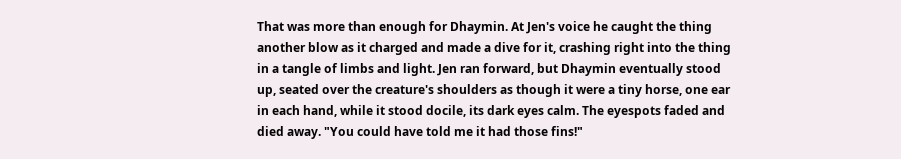That was more than enough for Dhaymin. At Jen's voice he caught the thing another blow as it charged and made a dive for it, crashing right into the thing in a tangle of limbs and light. Jen ran forward, but Dhaymin eventually stood up, seated over the creature's shoulders as though it were a tiny horse, one ear in each hand, while it stood docile, its dark eyes calm. The eyespots faded and died away. "You could have told me it had those fins!"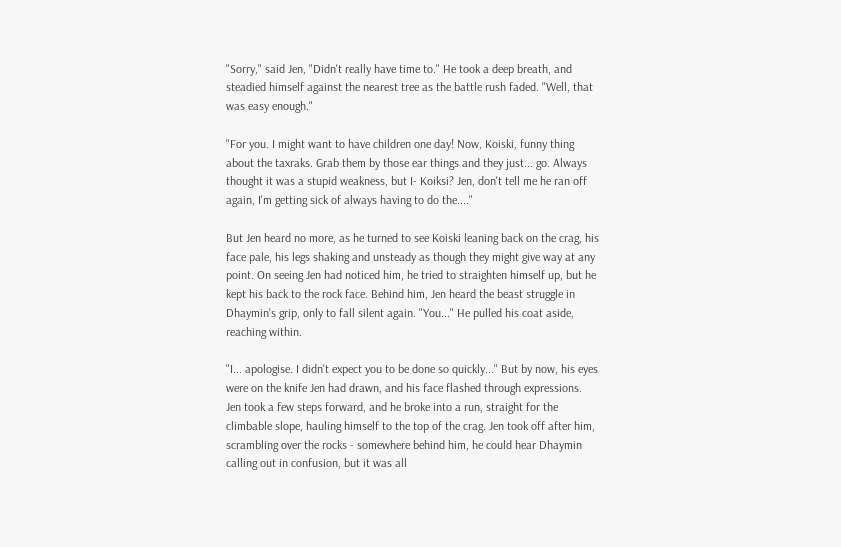"Sorry," said Jen, "Didn't really have time to." He took a deep breath, and steadied himself against the nearest tree as the battle rush faded. "Well, that was easy enough."

"For you. I might want to have children one day! Now, Koiski, funny thing about the taxraks. Grab them by those ear things and they just... go. Always thought it was a stupid weakness, but I- Koiksi? Jen, don't tell me he ran off again, I'm getting sick of always having to do the...."

But Jen heard no more, as he turned to see Koiski leaning back on the crag, his face pale, his legs shaking and unsteady as though they might give way at any point. On seeing Jen had noticed him, he tried to straighten himself up, but he kept his back to the rock face. Behind him, Jen heard the beast struggle in Dhaymin's grip, only to fall silent again. "You..." He pulled his coat aside, reaching within.

"I... apologise. I didn't expect you to be done so quickly..." But by now, his eyes were on the knife Jen had drawn, and his face flashed through expressions. Jen took a few steps forward, and he broke into a run, straight for the climbable slope, hauling himself to the top of the crag. Jen took off after him, scrambling over the rocks - somewhere behind him, he could hear Dhaymin calling out in confusion, but it was all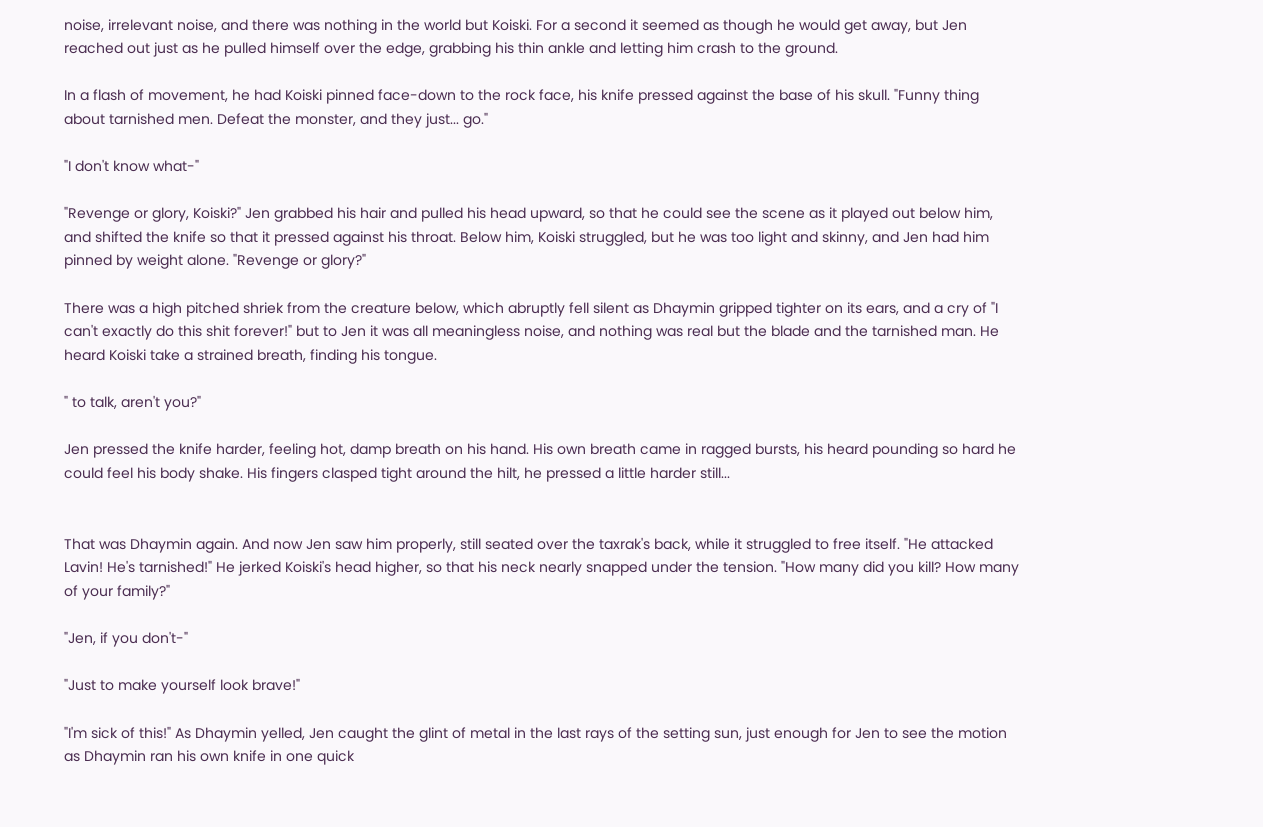noise, irrelevant noise, and there was nothing in the world but Koiski. For a second it seemed as though he would get away, but Jen reached out just as he pulled himself over the edge, grabbing his thin ankle and letting him crash to the ground.

In a flash of movement, he had Koiski pinned face-down to the rock face, his knife pressed against the base of his skull. "Funny thing about tarnished men. Defeat the monster, and they just... go."

"I don't know what-"

"Revenge or glory, Koiski?" Jen grabbed his hair and pulled his head upward, so that he could see the scene as it played out below him, and shifted the knife so that it pressed against his throat. Below him, Koiski struggled, but he was too light and skinny, and Jen had him pinned by weight alone. "Revenge or glory?"

There was a high pitched shriek from the creature below, which abruptly fell silent as Dhaymin gripped tighter on its ears, and a cry of "I can't exactly do this shit forever!" but to Jen it was all meaningless noise, and nothing was real but the blade and the tarnished man. He heard Koiski take a strained breath, finding his tongue.

" to talk, aren't you?"

Jen pressed the knife harder, feeling hot, damp breath on his hand. His own breath came in ragged bursts, his heard pounding so hard he could feel his body shake. His fingers clasped tight around the hilt, he pressed a little harder still...


That was Dhaymin again. And now Jen saw him properly, still seated over the taxrak's back, while it struggled to free itself. "He attacked Lavin! He's tarnished!" He jerked Koiski's head higher, so that his neck nearly snapped under the tension. "How many did you kill? How many of your family?"

"Jen, if you don't-"

"Just to make yourself look brave!"

"I'm sick of this!" As Dhaymin yelled, Jen caught the glint of metal in the last rays of the setting sun, just enough for Jen to see the motion as Dhaymin ran his own knife in one quick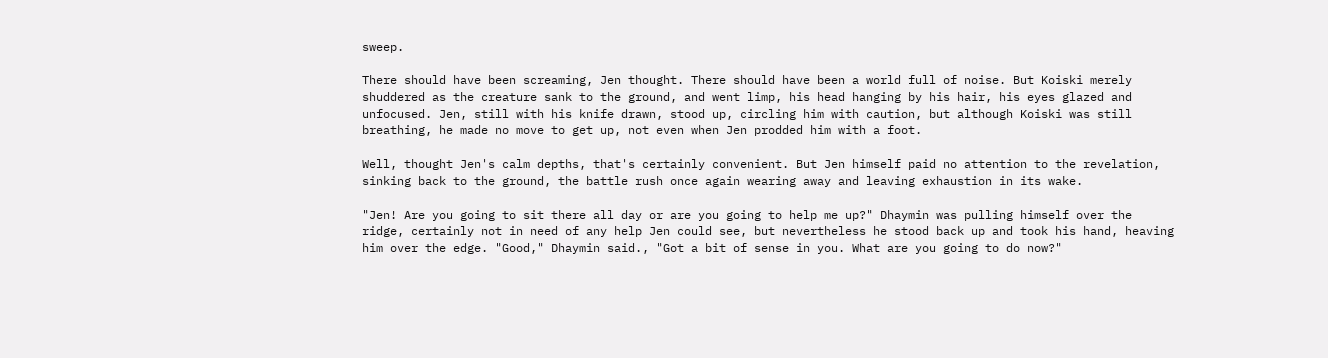sweep.

There should have been screaming, Jen thought. There should have been a world full of noise. But Koiski merely shuddered as the creature sank to the ground, and went limp, his head hanging by his hair, his eyes glazed and unfocused. Jen, still with his knife drawn, stood up, circling him with caution, but although Koiski was still breathing, he made no move to get up, not even when Jen prodded him with a foot.

Well, thought Jen's calm depths, that's certainly convenient. But Jen himself paid no attention to the revelation, sinking back to the ground, the battle rush once again wearing away and leaving exhaustion in its wake.

"Jen! Are you going to sit there all day or are you going to help me up?" Dhaymin was pulling himself over the ridge, certainly not in need of any help Jen could see, but nevertheless he stood back up and took his hand, heaving him over the edge. "Good," Dhaymin said., "Got a bit of sense in you. What are you going to do now?"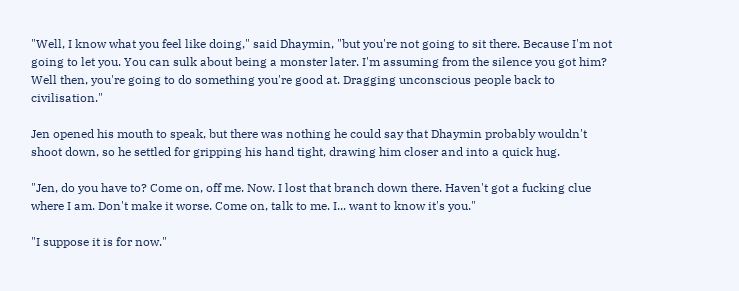"Well, I know what you feel like doing," said Dhaymin, "but you're not going to sit there. Because I'm not going to let you. You can sulk about being a monster later. I'm assuming from the silence you got him? Well then, you're going to do something you're good at. Dragging unconscious people back to civilisation."

Jen opened his mouth to speak, but there was nothing he could say that Dhaymin probably wouldn't shoot down, so he settled for gripping his hand tight, drawing him closer and into a quick hug.

"Jen, do you have to? Come on, off me. Now. I lost that branch down there. Haven't got a fucking clue where I am. Don't make it worse. Come on, talk to me. I... want to know it's you."

"I suppose it is for now."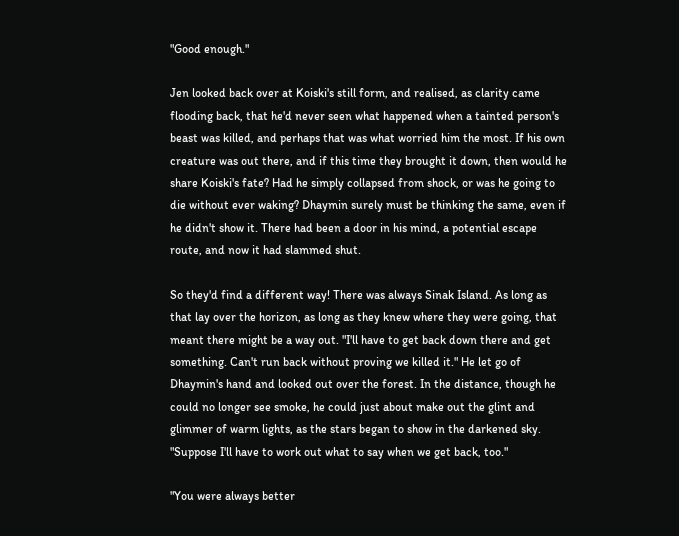"Good enough."

Jen looked back over at Koiski's still form, and realised, as clarity came flooding back, that he'd never seen what happened when a tainted person's beast was killed, and perhaps that was what worried him the most. If his own creature was out there, and if this time they brought it down, then would he share Koiski's fate? Had he simply collapsed from shock, or was he going to die without ever waking? Dhaymin surely must be thinking the same, even if he didn't show it. There had been a door in his mind, a potential escape route, and now it had slammed shut.

So they'd find a different way! There was always Sinak Island. As long as that lay over the horizon, as long as they knew where they were going, that meant there might be a way out. "I'll have to get back down there and get something. Can't run back without proving we killed it." He let go of Dhaymin's hand and looked out over the forest. In the distance, though he could no longer see smoke, he could just about make out the glint and glimmer of warm lights, as the stars began to show in the darkened sky. "Suppose I'll have to work out what to say when we get back, too."

"You were always better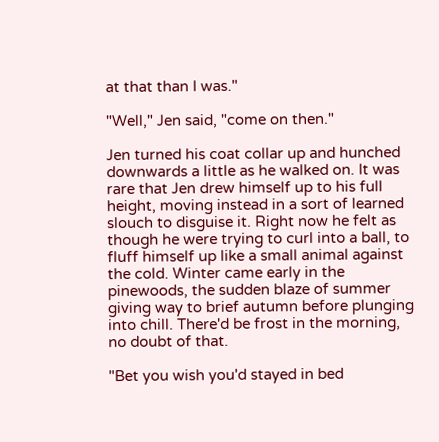at that than I was."

"Well," Jen said, "come on then."

Jen turned his coat collar up and hunched downwards a little as he walked on. It was rare that Jen drew himself up to his full height, moving instead in a sort of learned slouch to disguise it. Right now he felt as though he were trying to curl into a ball, to fluff himself up like a small animal against the cold. Winter came early in the pinewoods, the sudden blaze of summer giving way to brief autumn before plunging into chill. There'd be frost in the morning, no doubt of that.

"Bet you wish you'd stayed in bed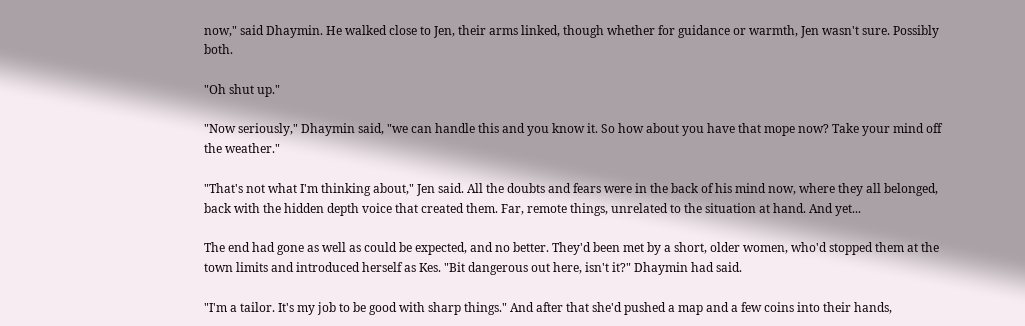now," said Dhaymin. He walked close to Jen, their arms linked, though whether for guidance or warmth, Jen wasn't sure. Possibly both.

"Oh shut up."

"Now seriously," Dhaymin said, "we can handle this and you know it. So how about you have that mope now? Take your mind off the weather."

"That's not what I'm thinking about," Jen said. All the doubts and fears were in the back of his mind now, where they all belonged, back with the hidden depth voice that created them. Far, remote things, unrelated to the situation at hand. And yet...

The end had gone as well as could be expected, and no better. They'd been met by a short, older women, who'd stopped them at the town limits and introduced herself as Kes. "Bit dangerous out here, isn't it?" Dhaymin had said.

"I'm a tailor. It's my job to be good with sharp things." And after that she'd pushed a map and a few coins into their hands,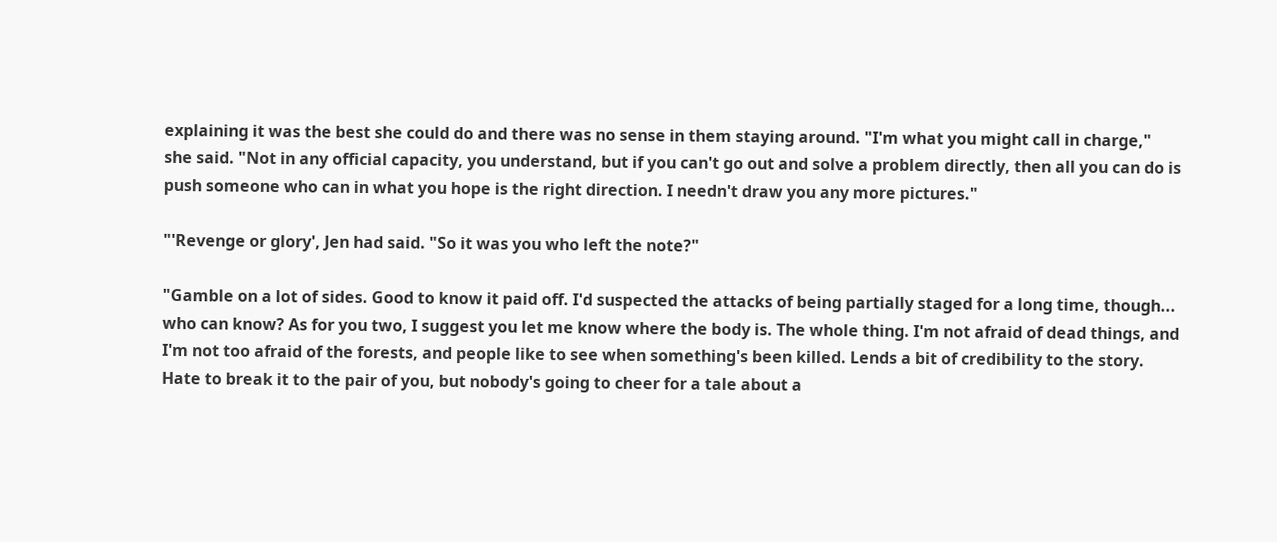explaining it was the best she could do and there was no sense in them staying around. "I'm what you might call in charge," she said. "Not in any official capacity, you understand, but if you can't go out and solve a problem directly, then all you can do is push someone who can in what you hope is the right direction. I needn't draw you any more pictures."

"'Revenge or glory', Jen had said. "So it was you who left the note?"

"Gamble on a lot of sides. Good to know it paid off. I'd suspected the attacks of being partially staged for a long time, though... who can know? As for you two, I suggest you let me know where the body is. The whole thing. I'm not afraid of dead things, and I'm not too afraid of the forests, and people like to see when something's been killed. Lends a bit of credibility to the story. Hate to break it to the pair of you, but nobody's going to cheer for a tale about a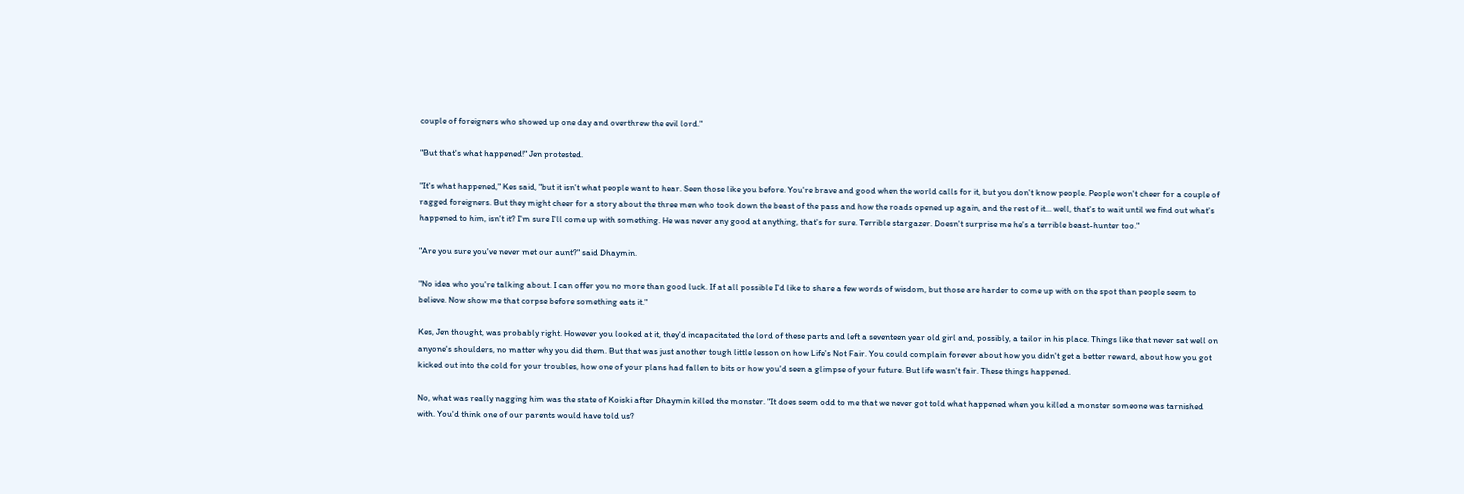couple of foreigners who showed up one day and overthrew the evil lord."

"But that's what happened!" Jen protested.

"It's what happened," Kes said, "but it isn't what people want to hear. Seen those like you before. You're brave and good when the world calls for it, but you don't know people. People won't cheer for a couple of ragged foreigners. But they might cheer for a story about the three men who took down the beast of the pass and how the roads opened up again, and the rest of it... well, that's to wait until we find out what's happened to him, isn't it? I'm sure I'll come up with something. He was never any good at anything, that's for sure. Terrible stargazer. Doesn't surprise me he's a terrible beast-hunter too."

"Are you sure you've never met our aunt?" said Dhaymin.

"No idea who you're talking about. I can offer you no more than good luck. If at all possible I'd like to share a few words of wisdom, but those are harder to come up with on the spot than people seem to believe. Now show me that corpse before something eats it."

Kes, Jen thought, was probably right. However you looked at it, they'd incapacitated the lord of these parts and left a seventeen year old girl and, possibly, a tailor in his place. Things like that never sat well on anyone's shoulders, no matter why you did them. But that was just another tough little lesson on how Life's Not Fair. You could complain forever about how you didn't get a better reward, about how you got kicked out into the cold for your troubles, how one of your plans had fallen to bits or how you'd seen a glimpse of your future. But life wasn't fair. These things happened.

No, what was really nagging him was the state of Koiski after Dhaymin killed the monster. "It does seem odd to me that we never got told what happened when you killed a monster someone was tarnished with. You'd think one of our parents would have told us?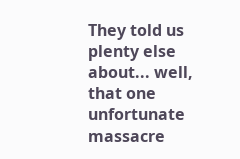They told us plenty else about... well, that one unfortunate massacre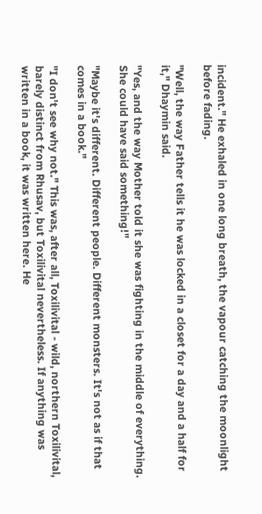incident." He exhaled in one long breath, the vapour catching the moonlight before fading.

"Well, the way Father tells it he was locked in a closet for a day and a half for it," Dhaymin said.

"Yes, and the way Mother told it she was fighting in the middle of everything. She could have said something!"

"Maybe it's different. Different people. Different monsters. It's not as if that comes in a book."

"I don't see why not." This was, after all, Toxilivital - wild, northern Toxilivital, barely distinct from Rhusav, but Toxilivital nevertheless. If anything was written in a book, it was written here. He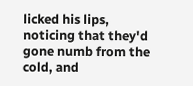licked his lips, noticing that they'd gone numb from the cold, and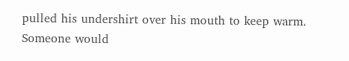pulled his undershirt over his mouth to keep warm. Someone would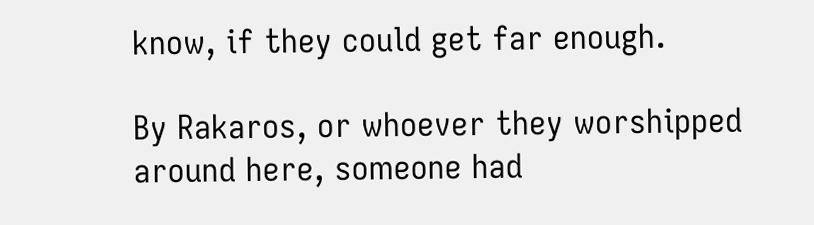know, if they could get far enough.

By Rakaros, or whoever they worshipped around here, someone had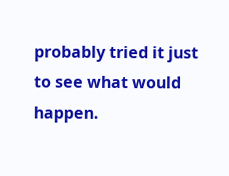probably tried it just to see what would happen.